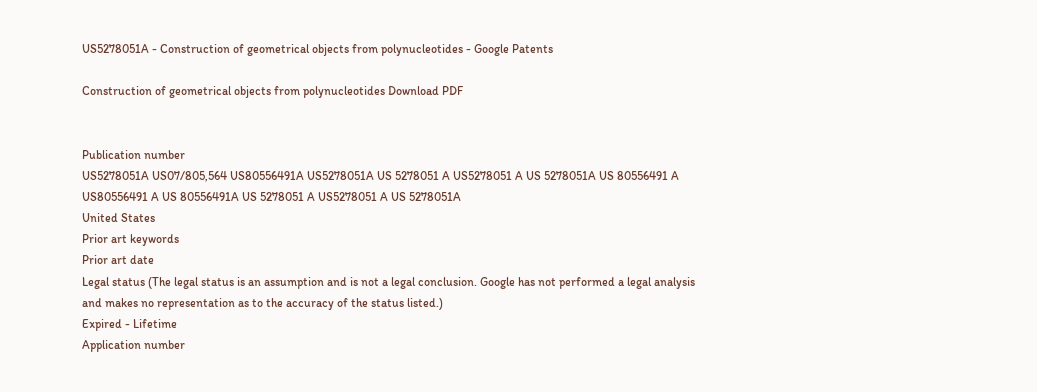US5278051A - Construction of geometrical objects from polynucleotides - Google Patents

Construction of geometrical objects from polynucleotides Download PDF


Publication number
US5278051A US07/805,564 US80556491A US5278051A US 5278051 A US5278051 A US 5278051A US 80556491 A US80556491 A US 80556491A US 5278051 A US5278051 A US 5278051A
United States
Prior art keywords
Prior art date
Legal status (The legal status is an assumption and is not a legal conclusion. Google has not performed a legal analysis and makes no representation as to the accuracy of the status listed.)
Expired - Lifetime
Application number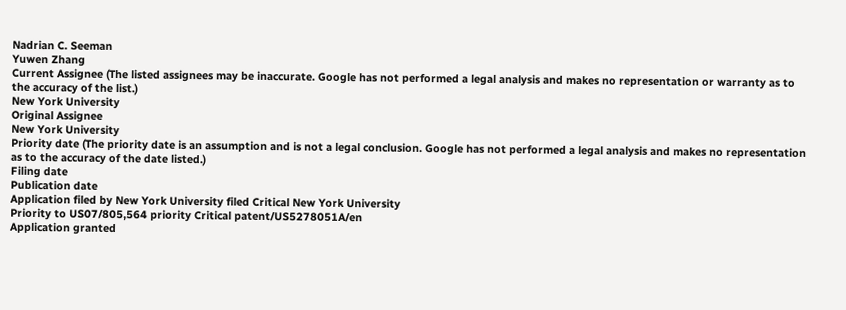Nadrian C. Seeman
Yuwen Zhang
Current Assignee (The listed assignees may be inaccurate. Google has not performed a legal analysis and makes no representation or warranty as to the accuracy of the list.)
New York University
Original Assignee
New York University
Priority date (The priority date is an assumption and is not a legal conclusion. Google has not performed a legal analysis and makes no representation as to the accuracy of the date listed.)
Filing date
Publication date
Application filed by New York University filed Critical New York University
Priority to US07/805,564 priority Critical patent/US5278051A/en
Application granted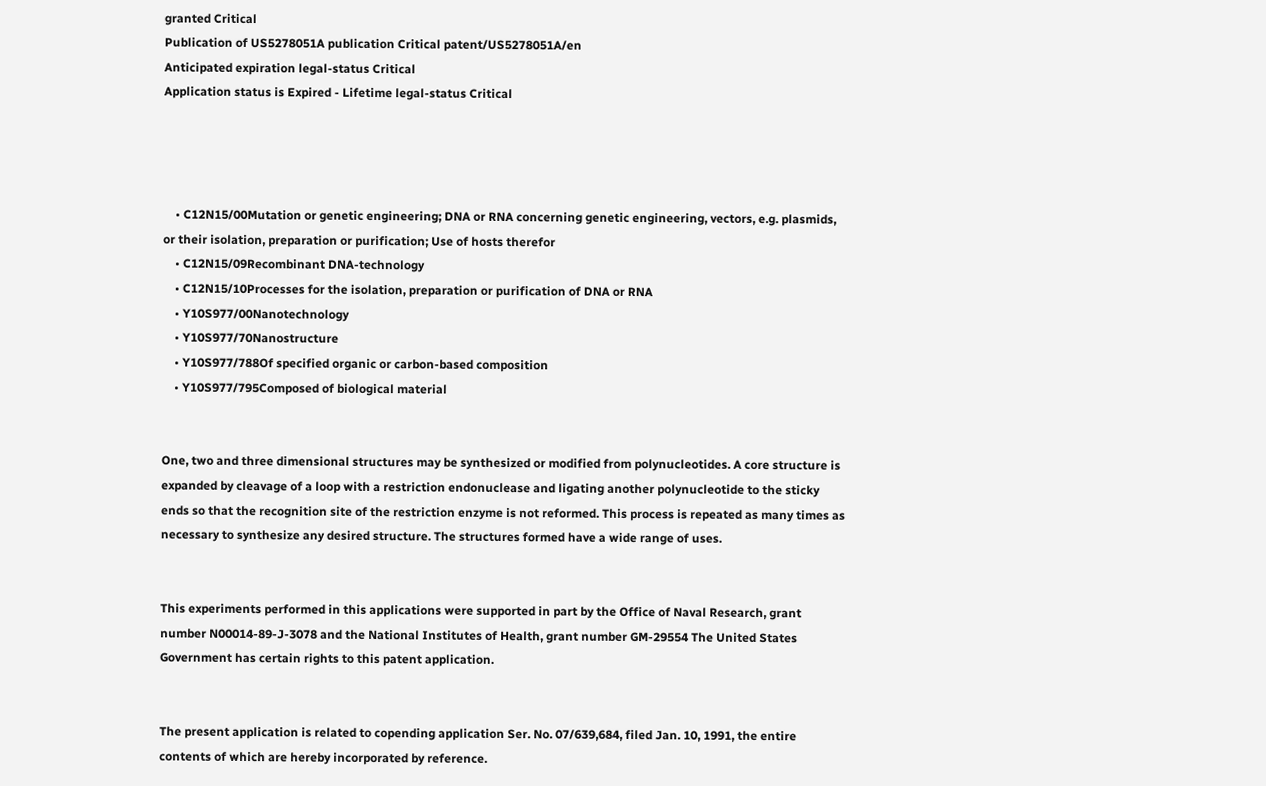granted Critical
Publication of US5278051A publication Critical patent/US5278051A/en
Anticipated expiration legal-status Critical
Application status is Expired - Lifetime legal-status Critical




    • C12N15/00Mutation or genetic engineering; DNA or RNA concerning genetic engineering, vectors, e.g. plasmids, or their isolation, preparation or purification; Use of hosts therefor
    • C12N15/09Recombinant DNA-technology
    • C12N15/10Processes for the isolation, preparation or purification of DNA or RNA
    • Y10S977/00Nanotechnology
    • Y10S977/70Nanostructure
    • Y10S977/788Of specified organic or carbon-based composition
    • Y10S977/795Composed of biological material


One, two and three dimensional structures may be synthesized or modified from polynucleotides. A core structure is expanded by cleavage of a loop with a restriction endonuclease and ligating another polynucleotide to the sticky ends so that the recognition site of the restriction enzyme is not reformed. This process is repeated as many times as necessary to synthesize any desired structure. The structures formed have a wide range of uses.


This experiments performed in this applications were supported in part by the Office of Naval Research, grant number N00014-89-J-3078 and the National Institutes of Health, grant number GM-29554 The United States Government has certain rights to this patent application.


The present application is related to copending application Ser. No. 07/639,684, filed Jan. 10, 1991, the entire contents of which are hereby incorporated by reference.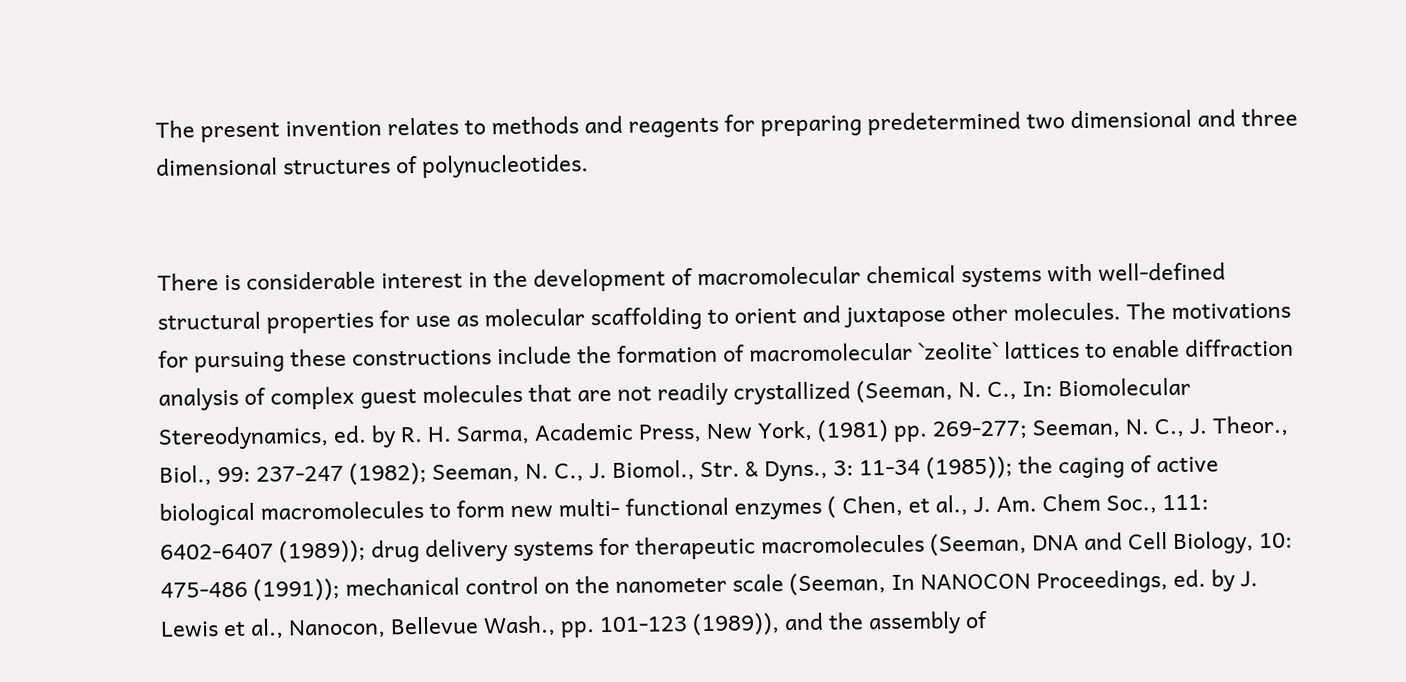The present invention relates to methods and reagents for preparing predetermined two dimensional and three dimensional structures of polynucleotides.


There is considerable interest in the development of macromolecular chemical systems with well-defined structural properties for use as molecular scaffolding to orient and juxtapose other molecules. The motivations for pursuing these constructions include the formation of macromolecular `zeolite` lattices to enable diffraction analysis of complex guest molecules that are not readily crystallized (Seeman, N. C., In: Biomolecular Stereodynamics, ed. by R. H. Sarma, Academic Press, New York, (1981) pp. 269-277; Seeman, N. C., J. Theor., Biol., 99: 237-247 (1982); Seeman, N. C., J. Biomol., Str. & Dyns., 3: 11-34 (1985)); the caging of active biological macromolecules to form new multi- functional enzymes ( Chen, et al., J. Am. Chem Soc., 111: 6402-6407 (1989)); drug delivery systems for therapeutic macromolecules (Seeman, DNA and Cell Biology, 10: 475-486 (1991)); mechanical control on the nanometer scale (Seeman, In NANOCON Proceedings, ed. by J. Lewis et al., Nanocon, Bellevue Wash., pp. 101-123 (1989)), and the assembly of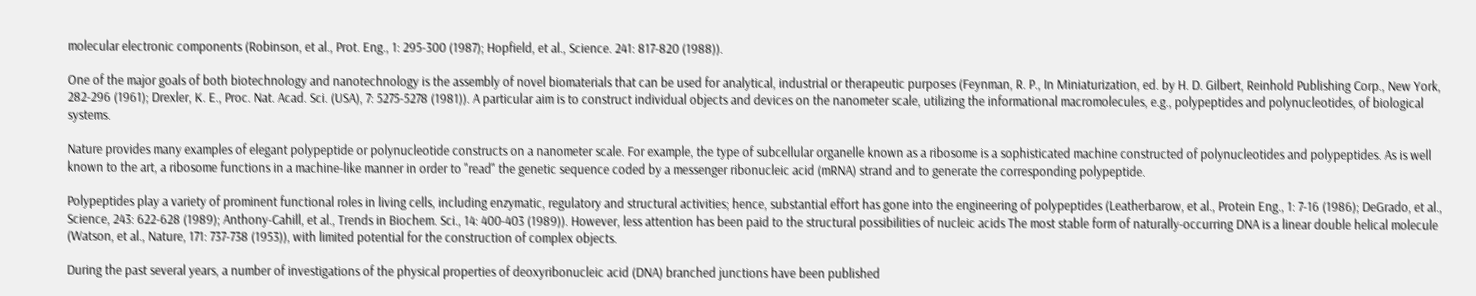molecular electronic components (Robinson, et al., Prot. Eng., 1: 295-300 (1987); Hopfield, et al., Science. 241: 817-820 (1988)).

One of the major goals of both biotechnology and nanotechnology is the assembly of novel biomaterials that can be used for analytical, industrial or therapeutic purposes (Feynman, R. P., In Miniaturization, ed. by H. D. Gilbert, Reinhold Publishing Corp., New York, 282-296 (1961); Drexler, K. E., Proc. Nat. Acad. Sci. (USA), 7: 5275-5278 (1981)). A particular aim is to construct individual objects and devices on the nanometer scale, utilizing the informational macromolecules, e.g., polypeptides and polynucleotides, of biological systems.

Nature provides many examples of elegant polypeptide or polynucleotide constructs on a nanometer scale. For example, the type of subcellular organelle known as a ribosome is a sophisticated machine constructed of polynucleotides and polypeptides. As is well known to the art, a ribosome functions in a machine-like manner in order to "read" the genetic sequence coded by a messenger ribonucleic acid (mRNA) strand and to generate the corresponding polypeptide.

Polypeptides play a variety of prominent functional roles in living cells, including enzymatic, regulatory and structural activities; hence, substantial effort has gone into the engineering of polypeptides (Leatherbarow, et al., Protein Eng., 1: 7-16 (1986); DeGrado, et al., Science, 243: 622-628 (1989); Anthony-Cahill, et al., Trends in Biochem. Sci., 14: 400-403 (1989)). However, less attention has been paid to the structural possibilities of nucleic acids The most stable form of naturally-occurring DNA is a linear double helical molecule (Watson, et al., Nature, 171: 737-738 (1953)), with limited potential for the construction of complex objects.

During the past several years, a number of investigations of the physical properties of deoxyribonucleic acid (DNA) branched junctions have been published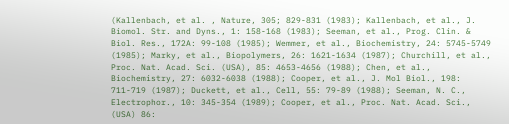(Kallenbach, et al. , Nature, 305; 829-831 (1983); Kallenbach, et al., J. Biomol. Str. and Dyns., 1: 158-168 (1983); Seeman, et al., Prog. Clin. & Biol. Res., 172A: 99-108 (1985); Wemmer, et al., Biochemistry, 24: 5745-5749 (1985); Marky, et al., Biopolymers, 26: 1621-1634 (1987); Churchill, et al., Proc. Nat. Acad. Sci. (USA), 85: 4653-4656 (1988); Chen, et al., Biochemistry, 27: 6032-6038 (1988); Cooper, et al., J. Mol Biol., 198: 711-719 (1987); Duckett, et al., Cell, 55: 79-89 (1988); Seeman, N. C., Electrophor., 10: 345-354 (1989); Cooper, et al., Proc. Nat. Acad. Sci., (USA) 86: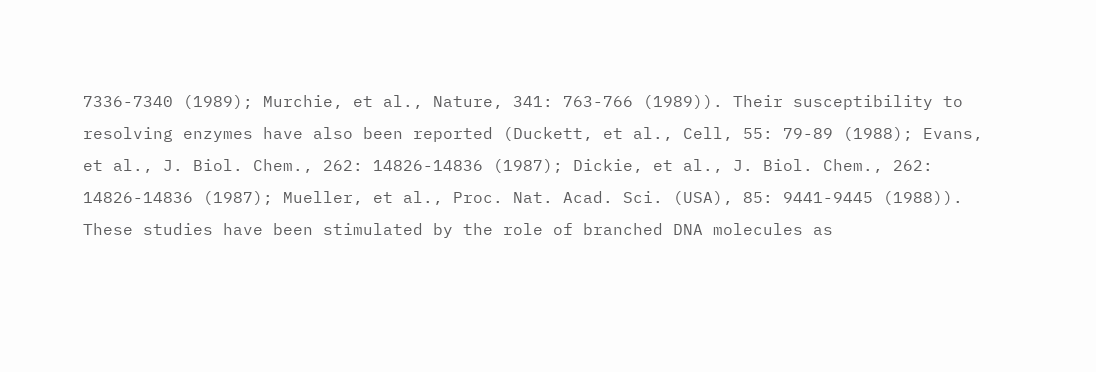7336-7340 (1989); Murchie, et al., Nature, 341: 763-766 (1989)). Their susceptibility to resolving enzymes have also been reported (Duckett, et al., Cell, 55: 79-89 (1988); Evans, et al., J. Biol. Chem., 262: 14826-14836 (1987); Dickie, et al., J. Biol. Chem., 262: 14826-14836 (1987); Mueller, et al., Proc. Nat. Acad. Sci. (USA), 85: 9441-9445 (1988)). These studies have been stimulated by the role of branched DNA molecules as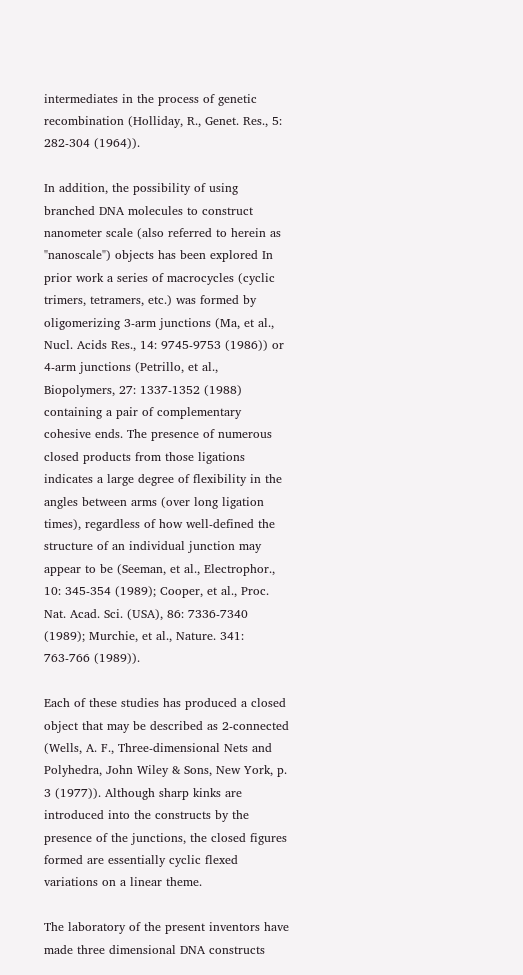intermediates in the process of genetic recombination (Holliday, R., Genet. Res., 5: 282-304 (1964)).

In addition, the possibility of using branched DNA molecules to construct nanometer scale (also referred to herein as "nanoscale") objects has been explored In prior work a series of macrocycles (cyclic trimers, tetramers, etc.) was formed by oligomerizing 3-arm junctions (Ma, et al., Nucl. Acids Res., 14: 9745-9753 (1986)) or 4-arm junctions (Petrillo, et al., Biopolymers, 27: 1337-1352 (1988) containing a pair of complementary cohesive ends. The presence of numerous closed products from those ligations indicates a large degree of flexibility in the angles between arms (over long ligation times), regardless of how well-defined the structure of an individual junction may appear to be (Seeman, et al., Electrophor., 10: 345-354 (1989); Cooper, et al., Proc. Nat. Acad. Sci. (USA), 86: 7336-7340 (1989); Murchie, et al., Nature. 341: 763-766 (1989)).

Each of these studies has produced a closed object that may be described as 2-connected (Wells, A. F., Three-dimensional Nets and Polyhedra, John Wiley & Sons, New York, p. 3 (1977)). Although sharp kinks are introduced into the constructs by the presence of the junctions, the closed figures formed are essentially cyclic flexed variations on a linear theme.

The laboratory of the present inventors have made three dimensional DNA constructs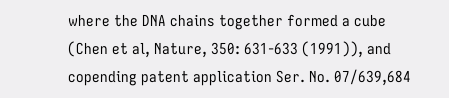where the DNA chains together formed a cube (Chen et al, Nature, 350: 631-633 (1991)), and copending patent application Ser. No. 07/639,684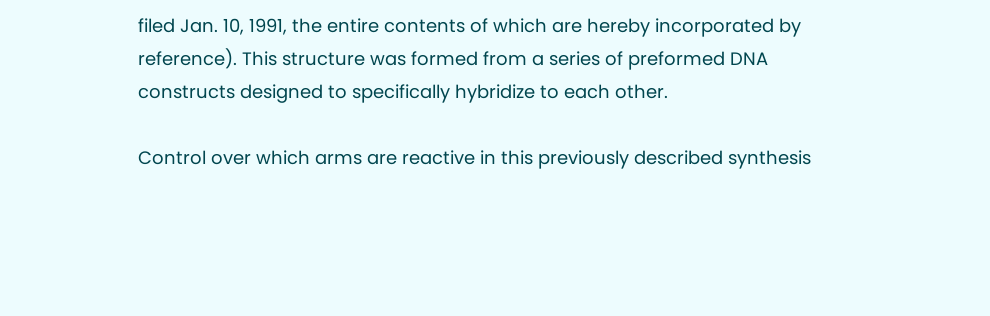filed Jan. 10, 1991, the entire contents of which are hereby incorporated by reference). This structure was formed from a series of preformed DNA constructs designed to specifically hybridize to each other.

Control over which arms are reactive in this previously described synthesis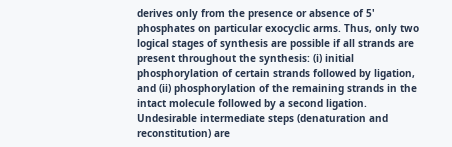derives only from the presence or absence of 5' phosphates on particular exocyclic arms. Thus, only two logical stages of synthesis are possible if all strands are present throughout the synthesis: (i) initial phosphorylation of certain strands followed by ligation, and (ii) phosphorylation of the remaining strands in the intact molecule followed by a second ligation. Undesirable intermediate steps (denaturation and reconstitution) are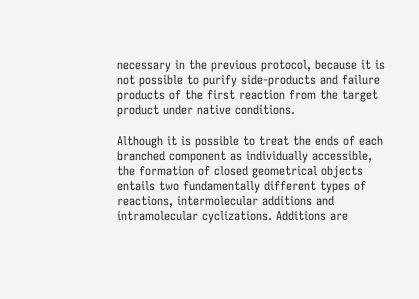necessary in the previous protocol, because it is not possible to purify side-products and failure products of the first reaction from the target product under native conditions.

Although it is possible to treat the ends of each branched component as individually accessible, the formation of closed geometrical objects entails two fundamentally different types of reactions, intermolecular additions and intramolecular cyclizations. Additions are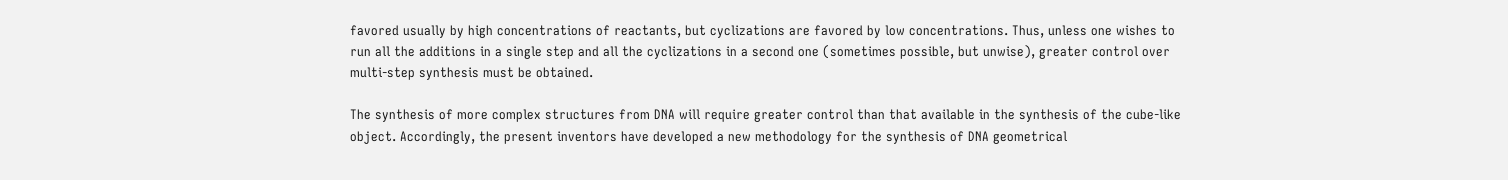favored usually by high concentrations of reactants, but cyclizations are favored by low concentrations. Thus, unless one wishes to run all the additions in a single step and all the cyclizations in a second one (sometimes possible, but unwise), greater control over multi-step synthesis must be obtained.

The synthesis of more complex structures from DNA will require greater control than that available in the synthesis of the cube-like object. Accordingly, the present inventors have developed a new methodology for the synthesis of DNA geometrical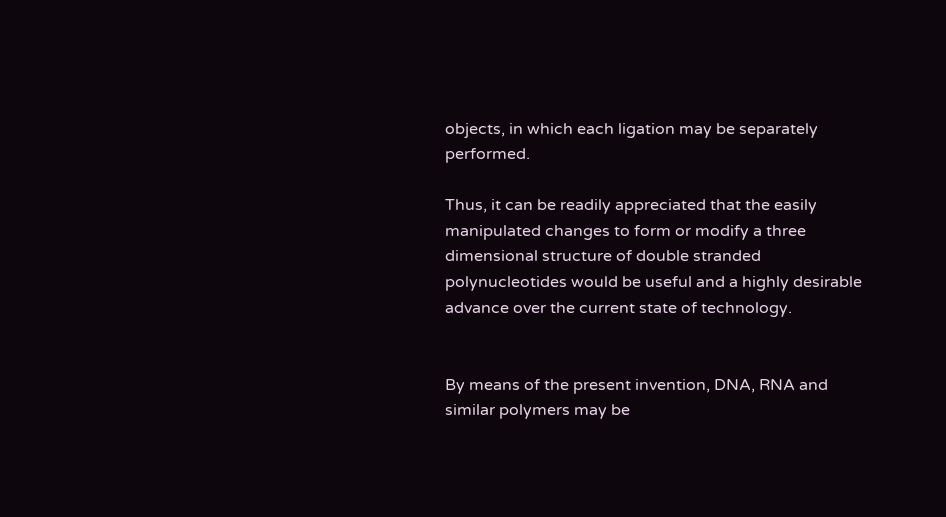objects, in which each ligation may be separately performed.

Thus, it can be readily appreciated that the easily manipulated changes to form or modify a three dimensional structure of double stranded polynucleotides would be useful and a highly desirable advance over the current state of technology.


By means of the present invention, DNA, RNA and similar polymers may be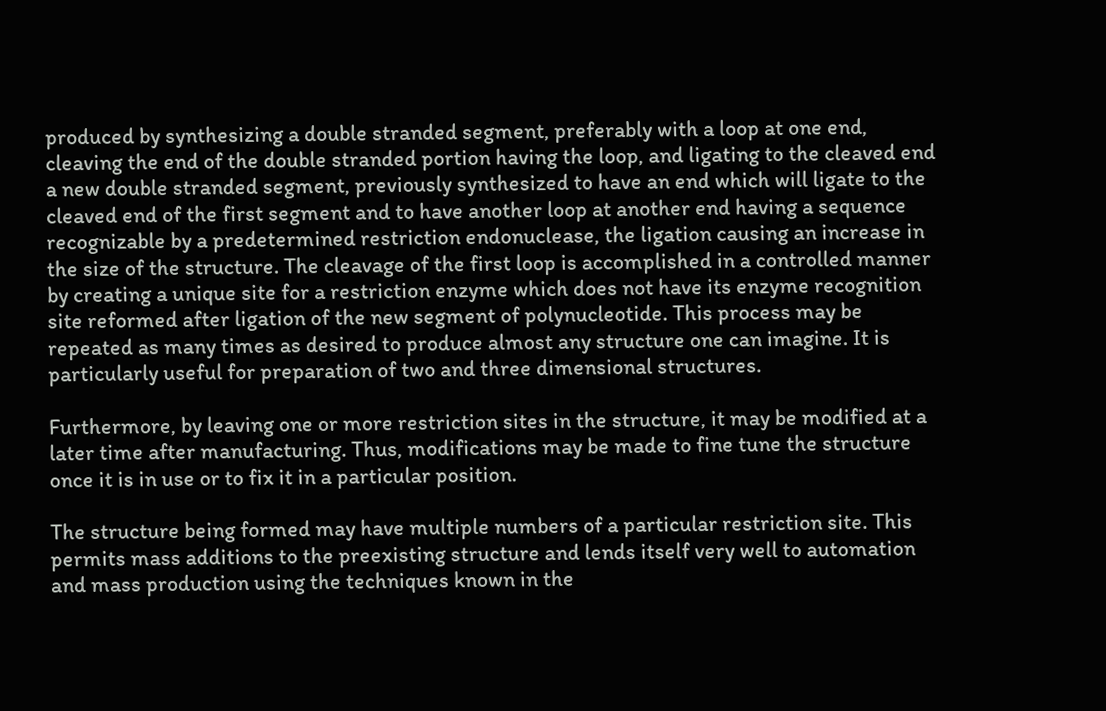produced by synthesizing a double stranded segment, preferably with a loop at one end, cleaving the end of the double stranded portion having the loop, and ligating to the cleaved end a new double stranded segment, previously synthesized to have an end which will ligate to the cleaved end of the first segment and to have another loop at another end having a sequence recognizable by a predetermined restriction endonuclease, the ligation causing an increase in the size of the structure. The cleavage of the first loop is accomplished in a controlled manner by creating a unique site for a restriction enzyme which does not have its enzyme recognition site reformed after ligation of the new segment of polynucleotide. This process may be repeated as many times as desired to produce almost any structure one can imagine. It is particularly useful for preparation of two and three dimensional structures.

Furthermore, by leaving one or more restriction sites in the structure, it may be modified at a later time after manufacturing. Thus, modifications may be made to fine tune the structure once it is in use or to fix it in a particular position.

The structure being formed may have multiple numbers of a particular restriction site. This permits mass additions to the preexisting structure and lends itself very well to automation and mass production using the techniques known in the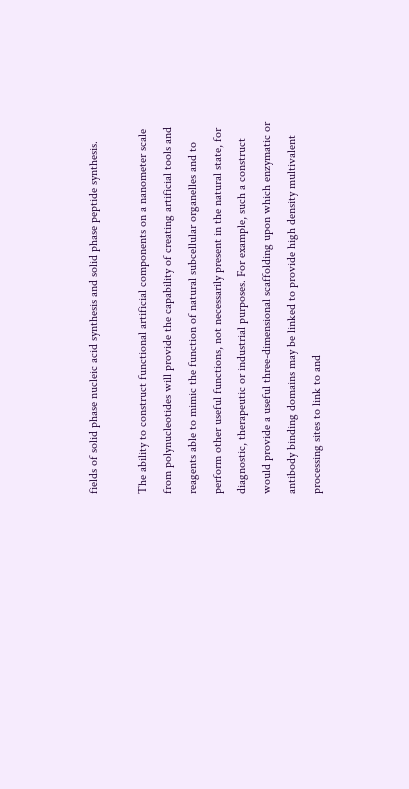fields of solid phase nucleic acid synthesis and solid phase peptide synthesis.

The ability to construct functional artificial components on a nanometer scale from polynucleotides will provide the capability of creating artificial tools and reagents able to mimic the function of natural subcellular organelles and to perform other useful functions, not necessarily present in the natural state, for diagnostic, therapeutic or industrial purposes. For example, such a construct would provide a useful three-dimensional scaffolding upon which enzymatic or antibody binding domains may be linked to provide high density multivalent processing sites to link to and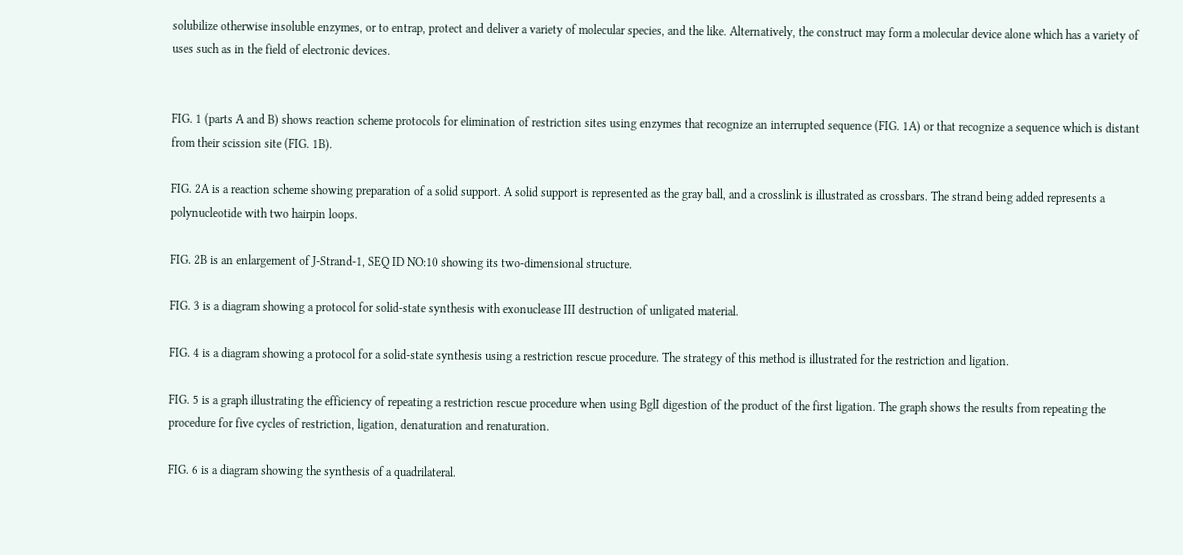solubilize otherwise insoluble enzymes, or to entrap, protect and deliver a variety of molecular species, and the like. Alternatively, the construct may form a molecular device alone which has a variety of uses such as in the field of electronic devices.


FIG. 1 (parts A and B) shows reaction scheme protocols for elimination of restriction sites using enzymes that recognize an interrupted sequence (FIG. 1A) or that recognize a sequence which is distant from their scission site (FIG. 1B).

FIG. 2A is a reaction scheme showing preparation of a solid support. A solid support is represented as the gray ball, and a crosslink is illustrated as crossbars. The strand being added represents a polynucleotide with two hairpin loops.

FIG. 2B is an enlargement of J-Strand-1, SEQ ID NO:10 showing its two-dimensional structure.

FIG. 3 is a diagram showing a protocol for solid-state synthesis with exonuclease III destruction of unligated material.

FIG. 4 is a diagram showing a protocol for a solid-state synthesis using a restriction rescue procedure. The strategy of this method is illustrated for the restriction and ligation.

FIG. 5 is a graph illustrating the efficiency of repeating a restriction rescue procedure when using BglI digestion of the product of the first ligation. The graph shows the results from repeating the procedure for five cycles of restriction, ligation, denaturation and renaturation.

FIG. 6 is a diagram showing the synthesis of a quadrilateral.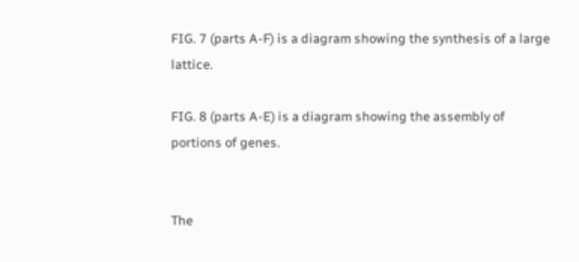FIG. 7 (parts A-F) is a diagram showing the synthesis of a large lattice.

FIG. 8 (parts A-E) is a diagram showing the assembly of portions of genes.


The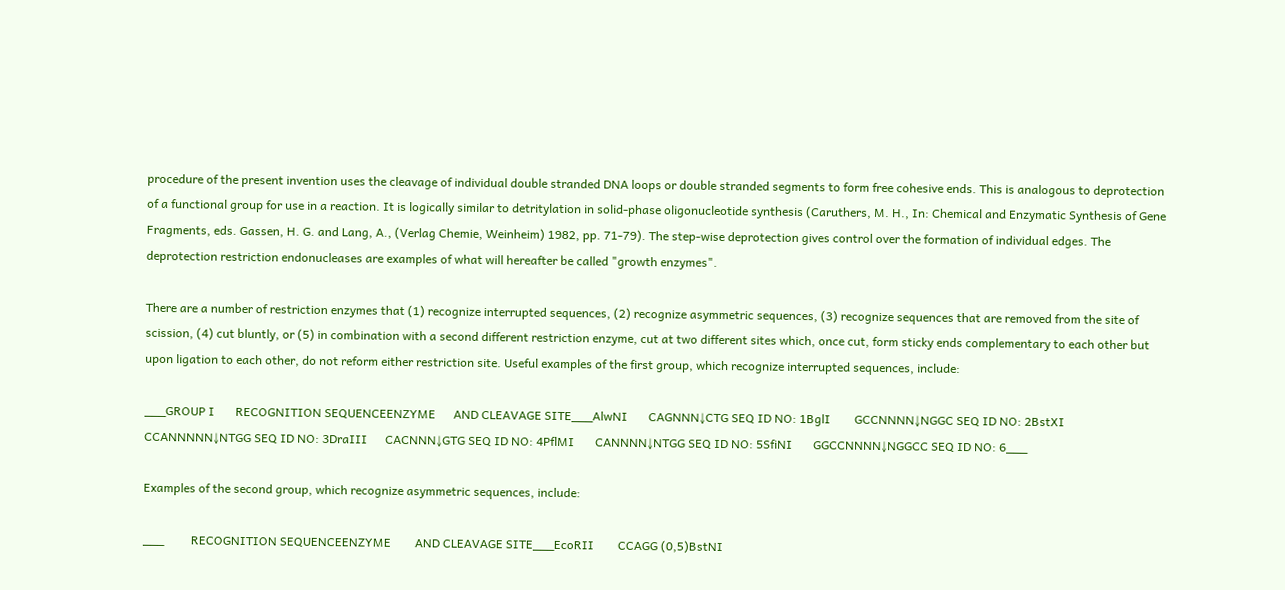procedure of the present invention uses the cleavage of individual double stranded DNA loops or double stranded segments to form free cohesive ends. This is analogous to deprotection of a functional group for use in a reaction. It is logically similar to detritylation in solid-phase oligonucleotide synthesis (Caruthers, M. H., In: Chemical and Enzymatic Synthesis of Gene Fragments, eds. Gassen, H. G. and Lang, A., (Verlag Chemie, Weinheim) 1982, pp. 71-79). The step-wise deprotection gives control over the formation of individual edges. The deprotection restriction endonucleases are examples of what will hereafter be called "growth enzymes".

There are a number of restriction enzymes that (1) recognize interrupted sequences, (2) recognize asymmetric sequences, (3) recognize sequences that are removed from the site of scission, (4) cut bluntly, or (5) in combination with a second different restriction enzyme, cut at two different sites which, once cut, form sticky ends complementary to each other but upon ligation to each other, do not reform either restriction site. Useful examples of the first group, which recognize interrupted sequences, include:

___GROUP I       RECOGNITION SEQUENCEENZYME      AND CLEAVAGE SITE___AlwNI       CAGNNN↓CTG SEQ ID NO: 1BglI        GCCNNNN↓NGGC SEQ ID NO: 2BstXI       CCANNNNN↓NTGG SEQ ID NO: 3DraIII      CACNNN↓GTG SEQ ID NO: 4PflMI       CANNNN↓NTGG SEQ ID NO: 5SfiNI       GGCCNNNN↓NGGCC SEQ ID NO: 6___

Examples of the second group, which recognize asymmetric sequences, include:

___         RECOGNITION SEQUENCEENZYME        AND CLEAVAGE SITE___EcoRII        CCAGG (0,5)BstNI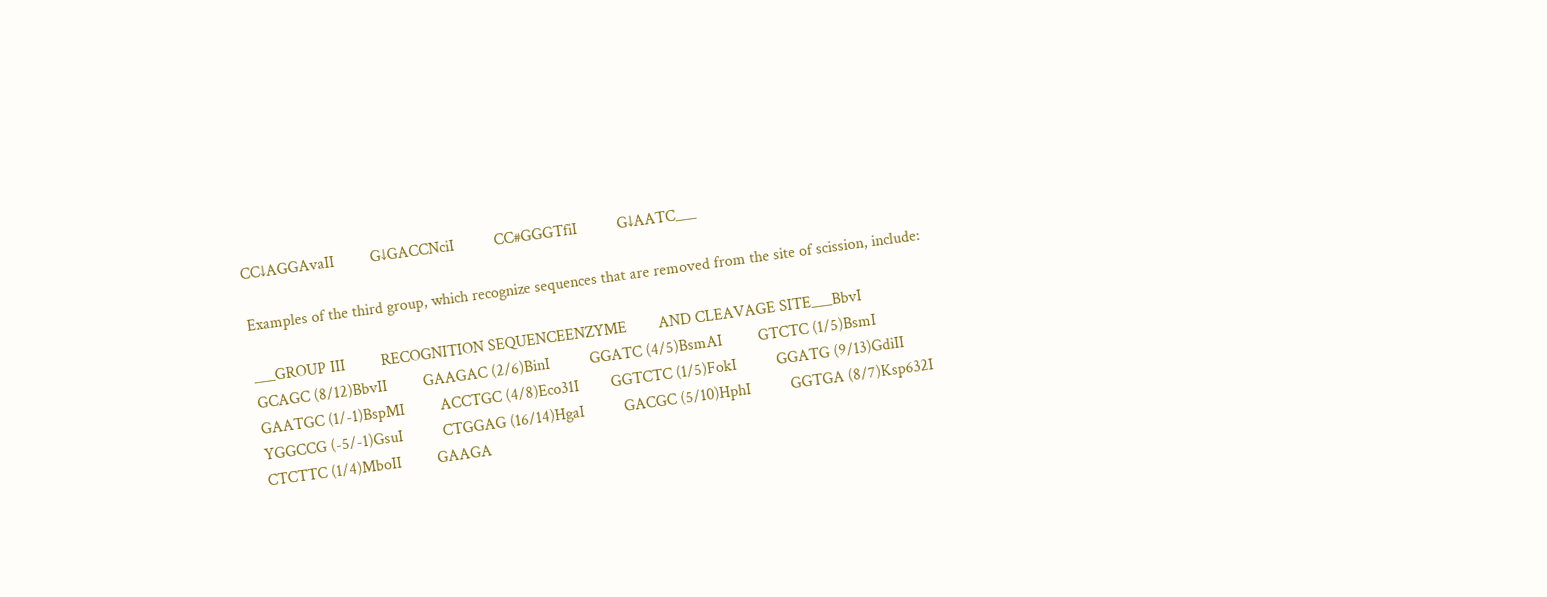CC↓AGGAvaII         G↓GACCNciI          CC#GGGTfiI          G↓AATC___

Examples of the third group, which recognize sequences that are removed from the site of scission, include:

___GROUP III         RECOGNITION SEQUENCEENZYME        AND CLEAVAGE SITE___BbvI          GCAGC (8/12)BbvII         GAAGAC (2/6)BinI          GGATC (4/5)BsmAI         GTCTC (1/5)BsmI          GAATGC (1/-1)BspMI         ACCTGC (4/8)Eco31I        GGTCTC (1/5)FokI          GGATG (9/13)GdiII         YGGCCG (-5/-1)GsuI          CTGGAG (16/14)HgaI          GACGC (5/10)HphI          GGTGA (8/7)Ksp632I       CTCTTC (1/4)MboII         GAAGA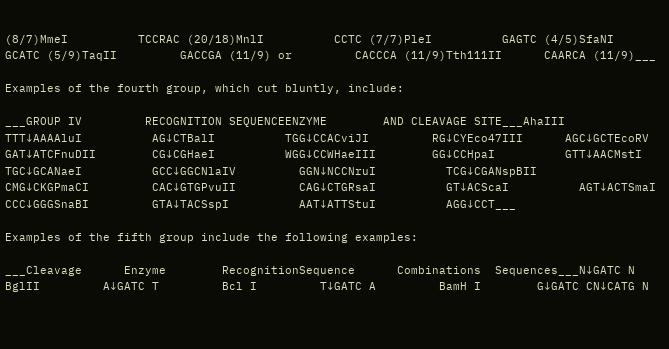(8/7)MmeI          TCCRAC (20/18)MnlI          CCTC (7/7)PleI          GAGTC (4/5)SfaNI         GCATC (5/9)TaqII         GACCGA (11/9) or         CACCCA (11/9)Tth111II      CAARCA (11/9)___

Examples of the fourth group, which cut bluntly, include:

___GROUP IV         RECOGNITION SEQUENCEENZYME        AND CLEAVAGE SITE___AhaIII        TTT↓AAAAluI          AG↓CTBalI          TGG↓CCACviJI         RG↓CYEco47III      AGC↓GCTEcoRV         GAT↓ATCFnuDII        CG↓CGHaeI          WGG↓CCWHaeIII        GG↓CCHpaI          GTT↓AACMstI          TGC↓GCANaeI          GCC↓GGCNlaIV         GGN↓NCCNruI          TCG↓CGANspBII        CMG↓CKGPmaCI         CAC↓GTGPvuII         CAG↓CTGRsaI          GT↓ACScaI          AGT↓ACTSmaI          CCC↓GGGSnaBI         GTA↓TACSspI          AAT↓ATTStuI          AGG↓CCT___

Examples of the fifth group include the following examples:

___Cleavage      Enzyme        RecognitionSequence      Combinations  Sequences___N↓GATC N         BglII         A↓GATC T         Bcl I         T↓GATC A         BamH I        G↓GATC CN↓CATG N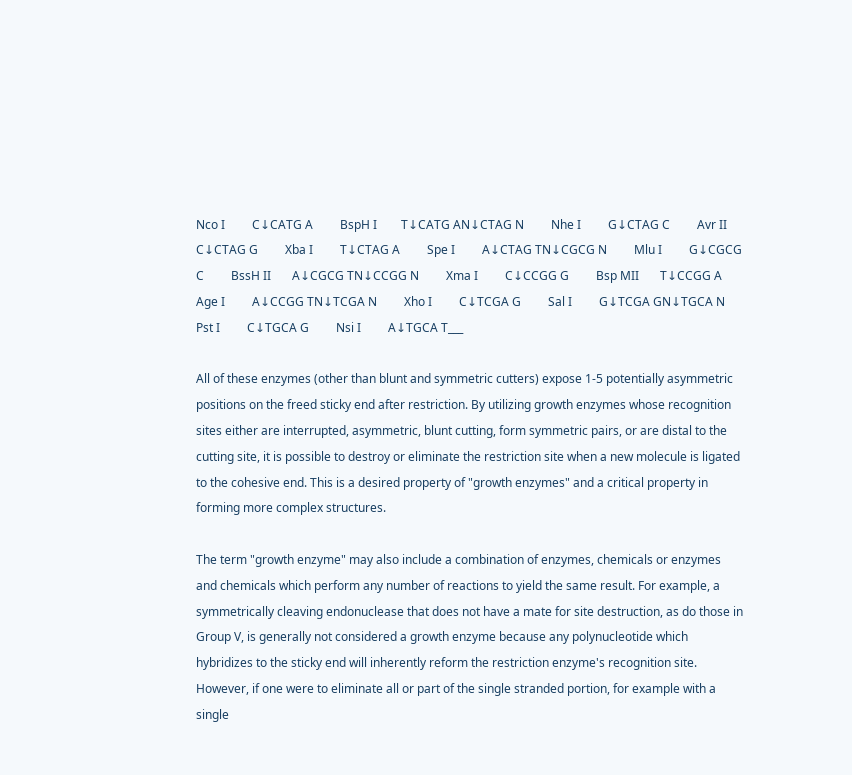Nco I         C↓CATG A         BspH I        T↓CATG AN↓CTAG N         Nhe I         G↓CTAG C         Avr II        C↓CTAG G         Xba I         T↓CTAG A         Spe I         A↓CTAG TN↓CGCG N         Mlu I         G↓CGCG C         BssH II       A↓CGCG TN↓CCGG N         Xma I         C↓CCGG G         Bsp MII       T↓CCGG A         Age I         A↓CCGG TN↓TCGA N         Xho I         C↓TCGA G         Sal I         G↓TCGA GN↓TGCA N         Pst I         C↓TGCA G         Nsi I         A↓TGCA T___

All of these enzymes (other than blunt and symmetric cutters) expose 1-5 potentially asymmetric positions on the freed sticky end after restriction. By utilizing growth enzymes whose recognition sites either are interrupted, asymmetric, blunt cutting, form symmetric pairs, or are distal to the cutting site, it is possible to destroy or eliminate the restriction site when a new molecule is ligated to the cohesive end. This is a desired property of "growth enzymes" and a critical property in forming more complex structures.

The term "growth enzyme" may also include a combination of enzymes, chemicals or enzymes and chemicals which perform any number of reactions to yield the same result. For example, a symmetrically cleaving endonuclease that does not have a mate for site destruction, as do those in Group V, is generally not considered a growth enzyme because any polynucleotide which hybridizes to the sticky end will inherently reform the restriction enzyme's recognition site. However, if one were to eliminate all or part of the single stranded portion, for example with a single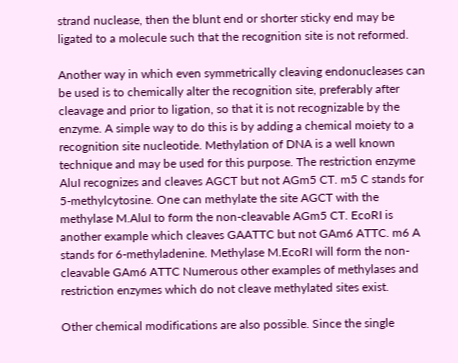strand nuclease, then the blunt end or shorter sticky end may be ligated to a molecule such that the recognition site is not reformed.

Another way in which even symmetrically cleaving endonucleases can be used is to chemically alter the recognition site, preferably after cleavage and prior to ligation, so that it is not recognizable by the enzyme. A simple way to do this is by adding a chemical moiety to a recognition site nucleotide. Methylation of DNA is a well known technique and may be used for this purpose. The restriction enzyme AluI recognizes and cleaves AGCT but not AGm5 CT. m5 C stands for 5-methylcytosine. One can methylate the site AGCT with the methylase M.AluI to form the non-cleavable AGm5 CT. EcoRI is another example which cleaves GAATTC but not GAm6 ATTC. m6 A stands for 6-methyladenine. Methylase M.EcoRI will form the non-cleavable GAm6 ATTC Numerous other examples of methylases and restriction enzymes which do not cleave methylated sites exist.

Other chemical modifications are also possible. Since the single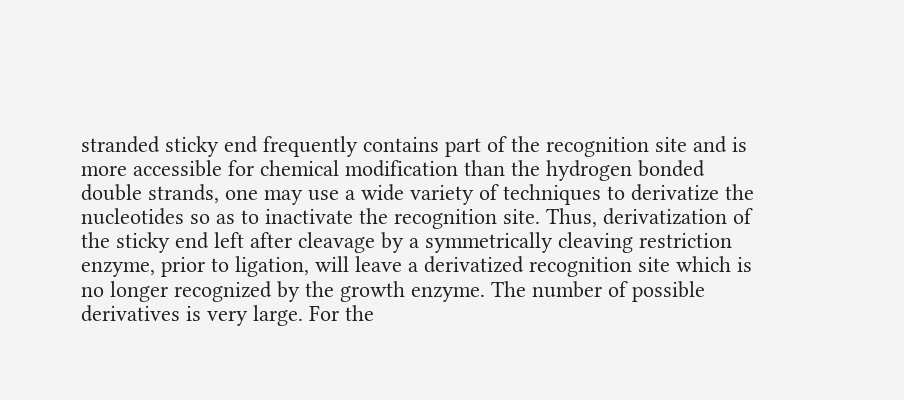stranded sticky end frequently contains part of the recognition site and is more accessible for chemical modification than the hydrogen bonded double strands, one may use a wide variety of techniques to derivatize the nucleotides so as to inactivate the recognition site. Thus, derivatization of the sticky end left after cleavage by a symmetrically cleaving restriction enzyme, prior to ligation, will leave a derivatized recognition site which is no longer recognized by the growth enzyme. The number of possible derivatives is very large. For the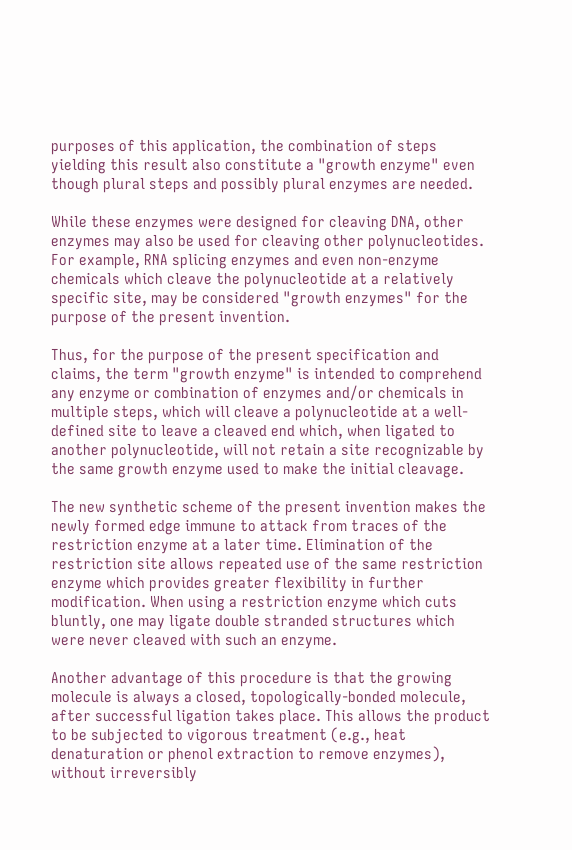purposes of this application, the combination of steps yielding this result also constitute a "growth enzyme" even though plural steps and possibly plural enzymes are needed.

While these enzymes were designed for cleaving DNA, other enzymes may also be used for cleaving other polynucleotides. For example, RNA splicing enzymes and even non-enzyme chemicals which cleave the polynucleotide at a relatively specific site, may be considered "growth enzymes" for the purpose of the present invention.

Thus, for the purpose of the present specification and claims, the term "growth enzyme" is intended to comprehend any enzyme or combination of enzymes and/or chemicals in multiple steps, which will cleave a polynucleotide at a well-defined site to leave a cleaved end which, when ligated to another polynucleotide, will not retain a site recognizable by the same growth enzyme used to make the initial cleavage.

The new synthetic scheme of the present invention makes the newly formed edge immune to attack from traces of the restriction enzyme at a later time. Elimination of the restriction site allows repeated use of the same restriction enzyme which provides greater flexibility in further modification. When using a restriction enzyme which cuts bluntly, one may ligate double stranded structures which were never cleaved with such an enzyme.

Another advantage of this procedure is that the growing molecule is always a closed, topologically-bonded molecule, after successful ligation takes place. This allows the product to be subjected to vigorous treatment (e.g., heat denaturation or phenol extraction to remove enzymes), without irreversibly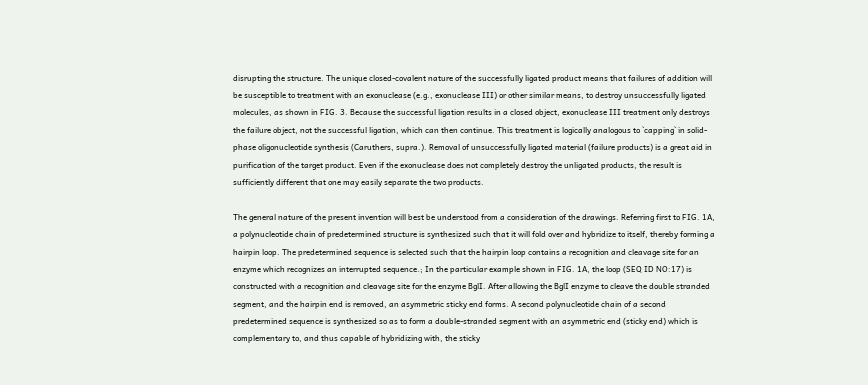disrupting the structure. The unique closed-covalent nature of the successfully ligated product means that failures of addition will be susceptible to treatment with an exonuclease (e.g., exonuclease III) or other similar means, to destroy unsuccessfully ligated molecules, as shown in FIG. 3. Because the successful ligation results in a closed object, exonuclease III treatment only destroys the failure object, not the successful ligation, which can then continue. This treatment is logically analogous to `capping` in solid-phase oligonucleotide synthesis (Caruthers, supra.). Removal of unsuccessfully ligated material (failure products) is a great aid in purification of the target product. Even if the exonuclease does not completely destroy the unligated products, the result is sufficiently different that one may easily separate the two products.

The general nature of the present invention will best be understood from a consideration of the drawings. Referring first to FIG. 1A, a polynucleotide chain of predetermined structure is synthesized such that it will fold over and hybridize to itself, thereby forming a hairpin loop. The predetermined sequence is selected such that the hairpin loop contains a recognition and cleavage site for an enzyme which recognizes an interrupted sequence.; In the particular example shown in FIG. 1A, the loop (SEQ ID NO:17) is constructed with a recognition and cleavage site for the enzyme BglI. After allowing the BglI enzyme to cleave the double stranded segment, and the hairpin end is removed, an asymmetric sticky end forms. A second polynucleotide chain of a second predetermined sequence is synthesized so as to form a double-stranded segment with an asymmetric end (sticky end) which is complementary to, and thus capable of hybridizing with, the sticky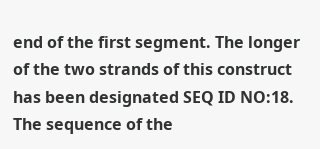end of the first segment. The longer of the two strands of this construct has been designated SEQ ID NO:18. The sequence of the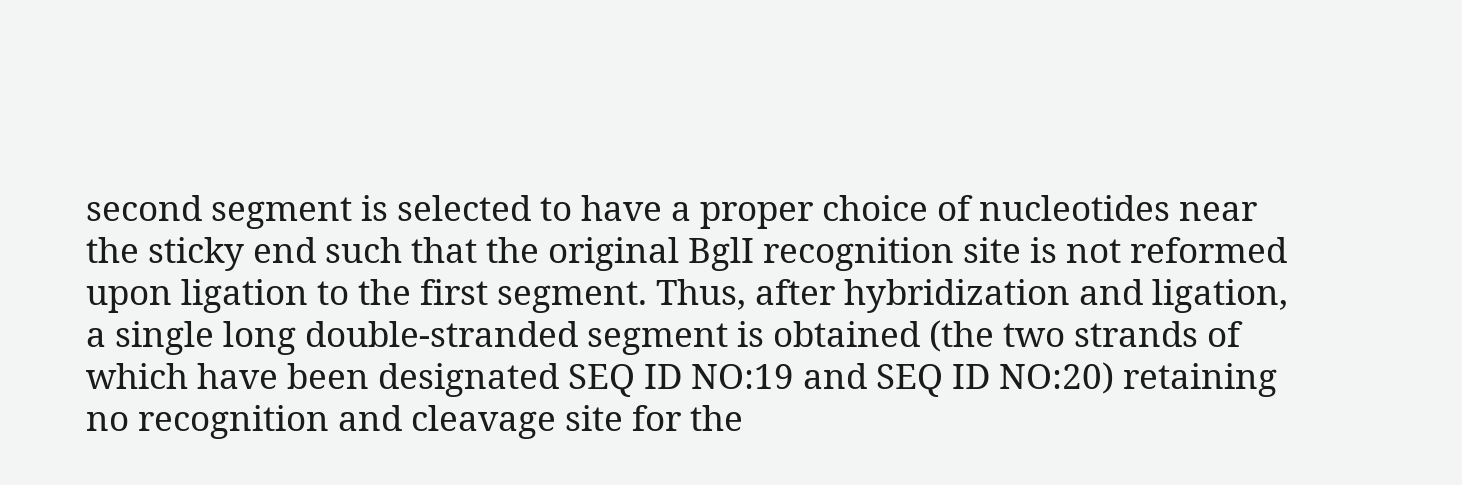second segment is selected to have a proper choice of nucleotides near the sticky end such that the original BglI recognition site is not reformed upon ligation to the first segment. Thus, after hybridization and ligation, a single long double-stranded segment is obtained (the two strands of which have been designated SEQ ID NO:19 and SEQ ID NO:20) retaining no recognition and cleavage site for the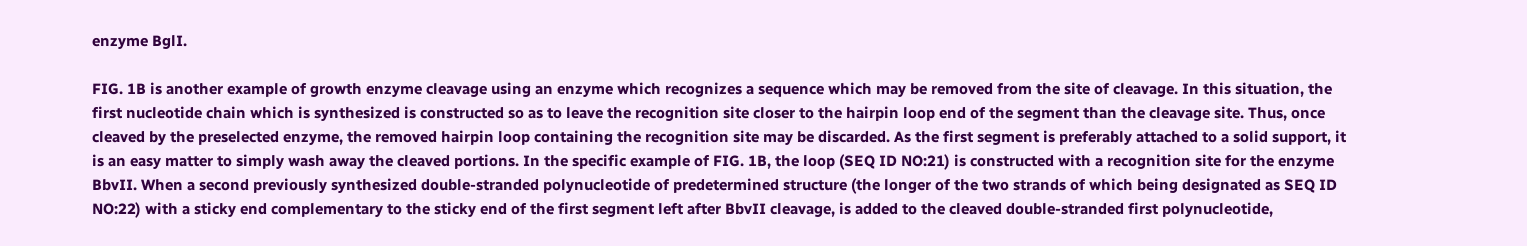enzyme BglI.

FIG. 1B is another example of growth enzyme cleavage using an enzyme which recognizes a sequence which may be removed from the site of cleavage. In this situation, the first nucleotide chain which is synthesized is constructed so as to leave the recognition site closer to the hairpin loop end of the segment than the cleavage site. Thus, once cleaved by the preselected enzyme, the removed hairpin loop containing the recognition site may be discarded. As the first segment is preferably attached to a solid support, it is an easy matter to simply wash away the cleaved portions. In the specific example of FIG. 1B, the loop (SEQ ID NO:21) is constructed with a recognition site for the enzyme BbvII. When a second previously synthesized double-stranded polynucleotide of predetermined structure (the longer of the two strands of which being designated as SEQ ID NO:22) with a sticky end complementary to the sticky end of the first segment left after BbvII cleavage, is added to the cleaved double-stranded first polynucleotide,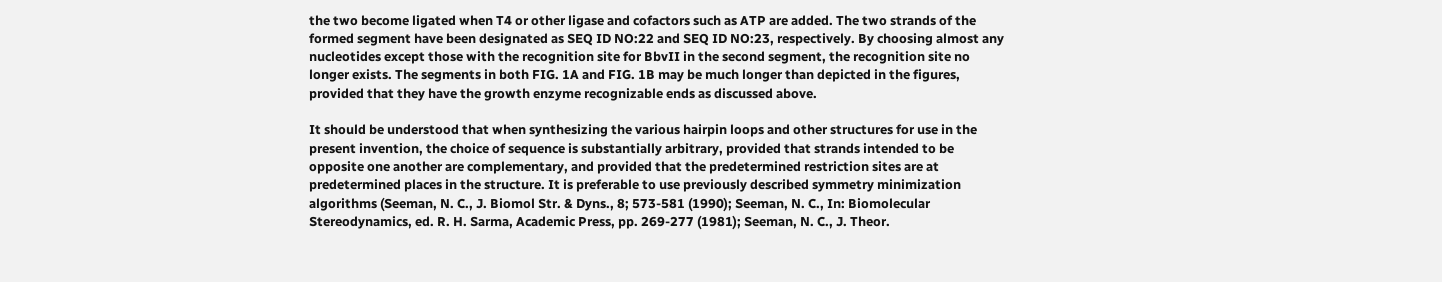the two become ligated when T4 or other ligase and cofactors such as ATP are added. The two strands of the formed segment have been designated as SEQ ID NO:22 and SEQ ID NO:23, respectively. By choosing almost any nucleotides except those with the recognition site for BbvII in the second segment, the recognition site no longer exists. The segments in both FIG. 1A and FIG. 1B may be much longer than depicted in the figures, provided that they have the growth enzyme recognizable ends as discussed above.

It should be understood that when synthesizing the various hairpin loops and other structures for use in the present invention, the choice of sequence is substantially arbitrary, provided that strands intended to be opposite one another are complementary, and provided that the predetermined restriction sites are at predetermined places in the structure. It is preferable to use previously described symmetry minimization algorithms (Seeman, N. C., J. Biomol Str. & Dyns., 8; 573-581 (1990); Seeman, N. C., In: Biomolecular Stereodynamics, ed. R. H. Sarma, Academic Press, pp. 269-277 (1981); Seeman, N. C., J. Theor.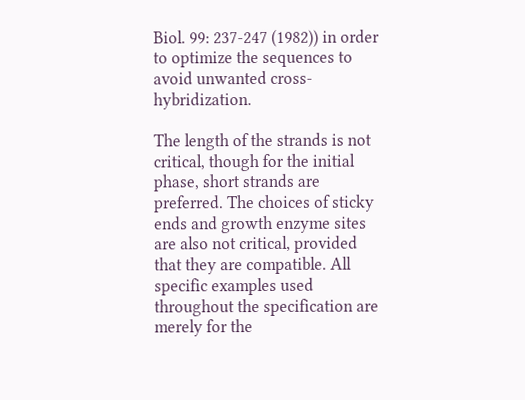Biol. 99: 237-247 (1982)) in order to optimize the sequences to avoid unwanted cross-hybridization.

The length of the strands is not critical, though for the initial phase, short strands are preferred. The choices of sticky ends and growth enzyme sites are also not critical, provided that they are compatible. All specific examples used throughout the specification are merely for the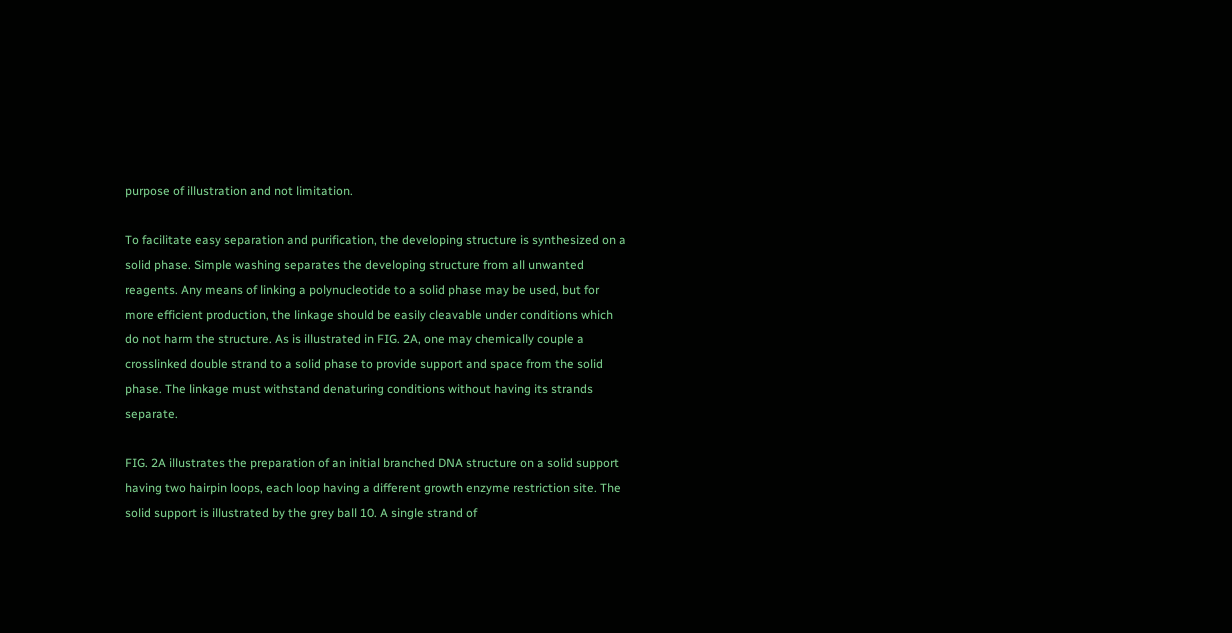purpose of illustration and not limitation.

To facilitate easy separation and purification, the developing structure is synthesized on a solid phase. Simple washing separates the developing structure from all unwanted reagents. Any means of linking a polynucleotide to a solid phase may be used, but for more efficient production, the linkage should be easily cleavable under conditions which do not harm the structure. As is illustrated in FIG. 2A, one may chemically couple a crosslinked double strand to a solid phase to provide support and space from the solid phase. The linkage must withstand denaturing conditions without having its strands separate.

FIG. 2A illustrates the preparation of an initial branched DNA structure on a solid support having two hairpin loops, each loop having a different growth enzyme restriction site. The solid support is illustrated by the grey ball 10. A single strand of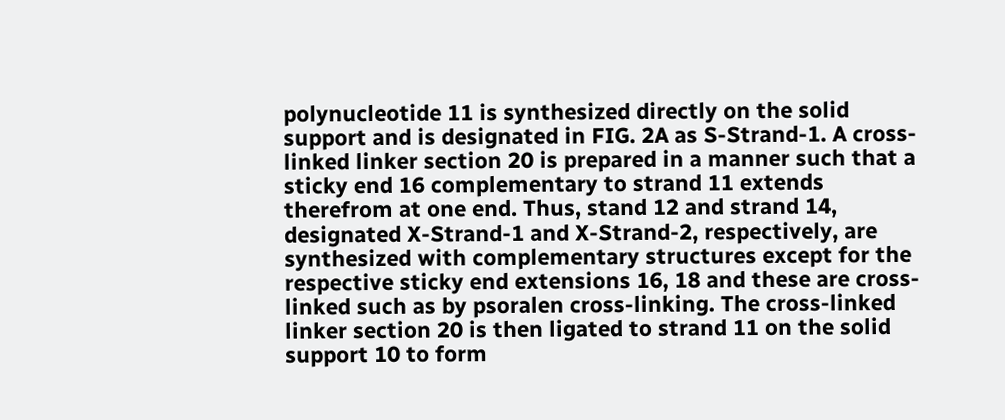polynucleotide 11 is synthesized directly on the solid support and is designated in FIG. 2A as S-Strand-1. A cross-linked linker section 20 is prepared in a manner such that a sticky end 16 complementary to strand 11 extends therefrom at one end. Thus, stand 12 and strand 14, designated X-Strand-1 and X-Strand-2, respectively, are synthesized with complementary structures except for the respective sticky end extensions 16, 18 and these are cross-linked such as by psoralen cross-linking. The cross-linked linker section 20 is then ligated to strand 11 on the solid support 10 to form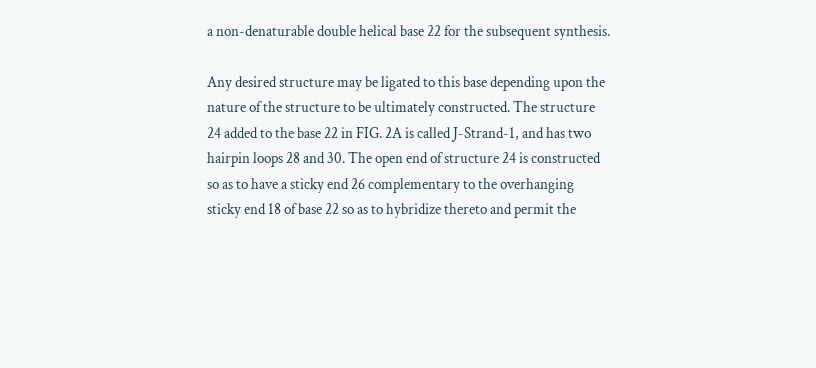a non-denaturable double helical base 22 for the subsequent synthesis.

Any desired structure may be ligated to this base depending upon the nature of the structure to be ultimately constructed. The structure 24 added to the base 22 in FIG. 2A is called J-Strand-1, and has two hairpin loops 28 and 30. The open end of structure 24 is constructed so as to have a sticky end 26 complementary to the overhanging sticky end 18 of base 22 so as to hybridize thereto and permit the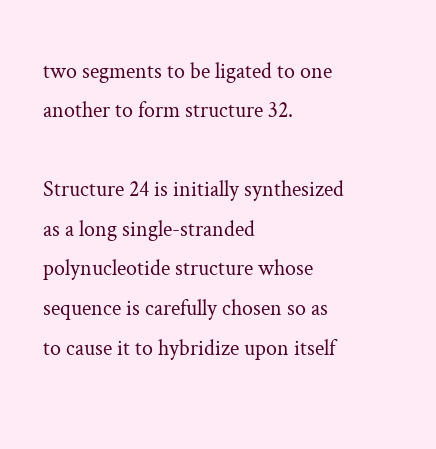two segments to be ligated to one another to form structure 32.

Structure 24 is initially synthesized as a long single-stranded polynucleotide structure whose sequence is carefully chosen so as to cause it to hybridize upon itself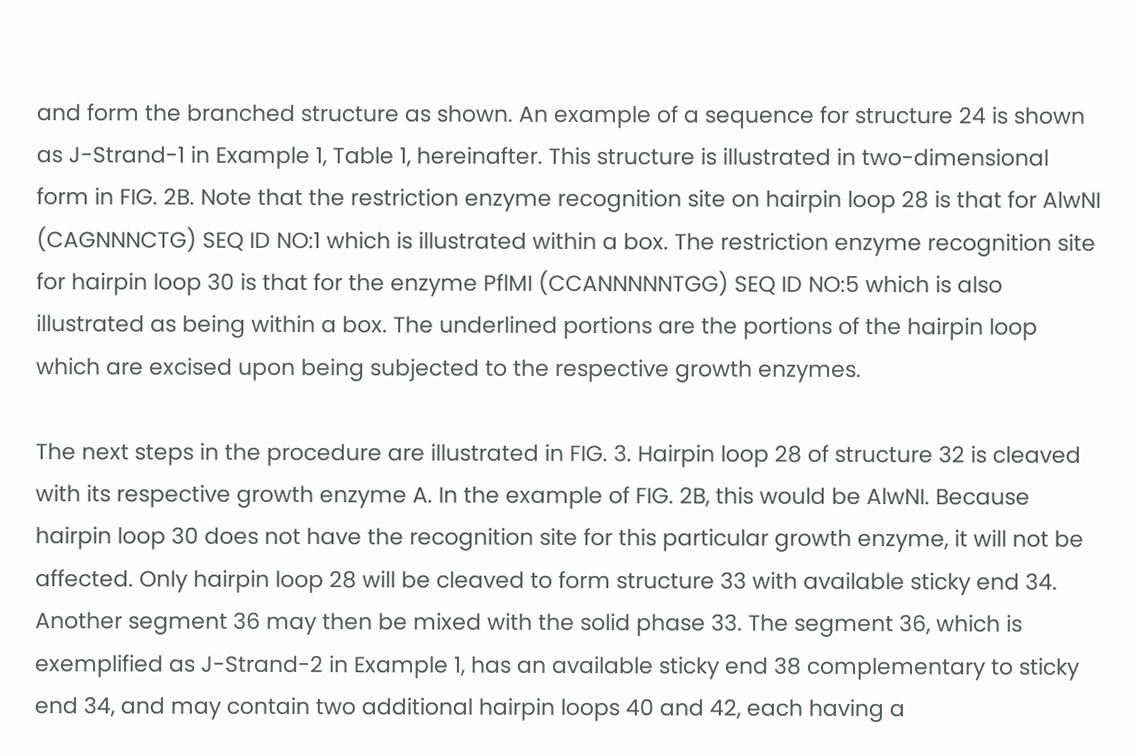and form the branched structure as shown. An example of a sequence for structure 24 is shown as J-Strand-1 in Example 1, Table 1, hereinafter. This structure is illustrated in two-dimensional form in FIG. 2B. Note that the restriction enzyme recognition site on hairpin loop 28 is that for AlwNI (CAGNNNCTG) SEQ ID NO:1 which is illustrated within a box. The restriction enzyme recognition site for hairpin loop 30 is that for the enzyme PflMI (CCANNNNNTGG) SEQ ID NO:5 which is also illustrated as being within a box. The underlined portions are the portions of the hairpin loop which are excised upon being subjected to the respective growth enzymes.

The next steps in the procedure are illustrated in FIG. 3. Hairpin loop 28 of structure 32 is cleaved with its respective growth enzyme A. In the example of FIG. 2B, this would be AlwNI. Because hairpin loop 30 does not have the recognition site for this particular growth enzyme, it will not be affected. Only hairpin loop 28 will be cleaved to form structure 33 with available sticky end 34. Another segment 36 may then be mixed with the solid phase 33. The segment 36, which is exemplified as J-Strand-2 in Example 1, has an available sticky end 38 complementary to sticky end 34, and may contain two additional hairpin loops 40 and 42, each having a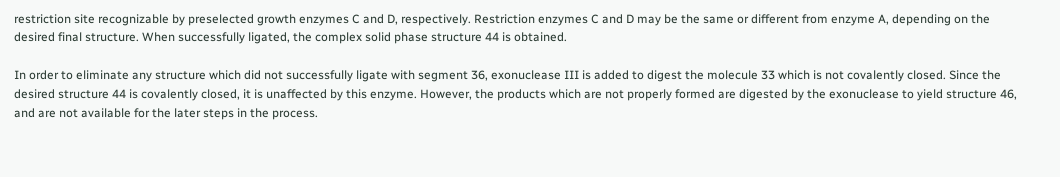restriction site recognizable by preselected growth enzymes C and D, respectively. Restriction enzymes C and D may be the same or different from enzyme A, depending on the desired final structure. When successfully ligated, the complex solid phase structure 44 is obtained.

In order to eliminate any structure which did not successfully ligate with segment 36, exonuclease III is added to digest the molecule 33 which is not covalently closed. Since the desired structure 44 is covalently closed, it is unaffected by this enzyme. However, the products which are not properly formed are digested by the exonuclease to yield structure 46, and are not available for the later steps in the process.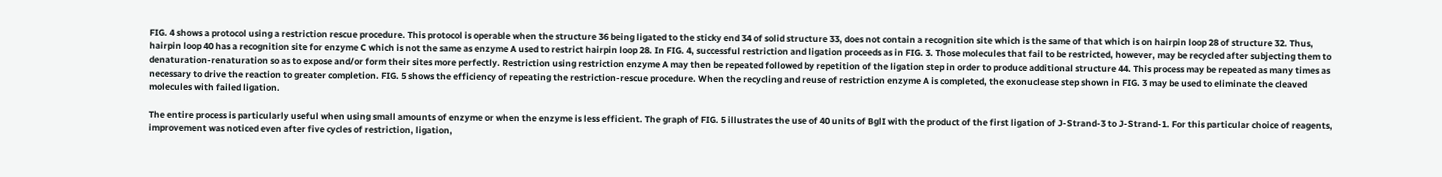FIG. 4 shows a protocol using a restriction rescue procedure. This protocol is operable when the structure 36 being ligated to the sticky end 34 of solid structure 33, does not contain a recognition site which is the same of that which is on hairpin loop 28 of structure 32. Thus, hairpin loop 40 has a recognition site for enzyme C which is not the same as enzyme A used to restrict hairpin loop 28. In FIG. 4, successful restriction and ligation proceeds as in FIG. 3. Those molecules that fail to be restricted, however, may be recycled after subjecting them to denaturation-renaturation so as to expose and/or form their sites more perfectly. Restriction using restriction enzyme A may then be repeated followed by repetition of the ligation step in order to produce additional structure 44. This process may be repeated as many times as necessary to drive the reaction to greater completion. FIG. 5 shows the efficiency of repeating the restriction-rescue procedure. When the recycling and reuse of restriction enzyme A is completed, the exonuclease step shown in FIG. 3 may be used to eliminate the cleaved molecules with failed ligation.

The entire process is particularly useful when using small amounts of enzyme or when the enzyme is less efficient. The graph of FIG. 5 illustrates the use of 40 units of BglI with the product of the first ligation of J-Strand-3 to J-Strand-1. For this particular choice of reagents, improvement was noticed even after five cycles of restriction, ligation,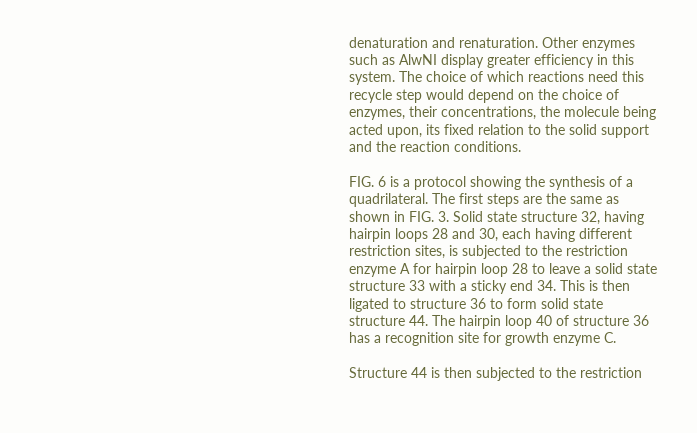denaturation and renaturation. Other enzymes such as AlwNI display greater efficiency in this system. The choice of which reactions need this recycle step would depend on the choice of enzymes, their concentrations, the molecule being acted upon, its fixed relation to the solid support and the reaction conditions.

FIG. 6 is a protocol showing the synthesis of a quadrilateral. The first steps are the same as shown in FIG. 3. Solid state structure 32, having hairpin loops 28 and 30, each having different restriction sites, is subjected to the restriction enzyme A for hairpin loop 28 to leave a solid state structure 33 with a sticky end 34. This is then ligated to structure 36 to form solid state structure 44. The hairpin loop 40 of structure 36 has a recognition site for growth enzyme C.

Structure 44 is then subjected to the restriction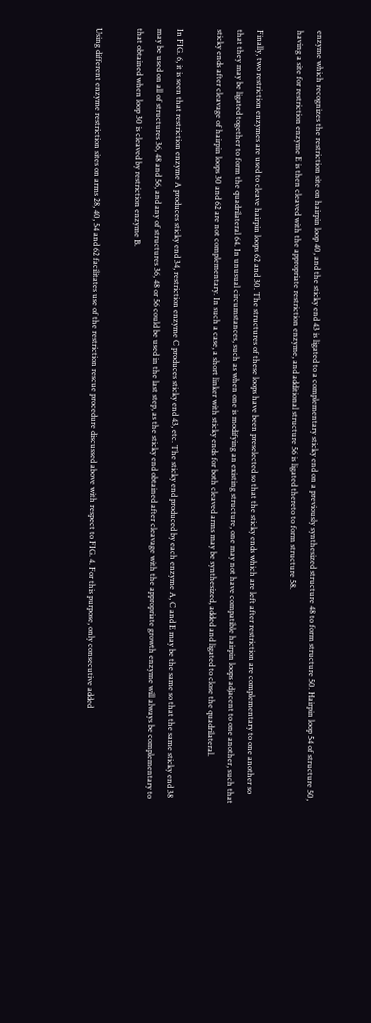enzyme which recognizes the restriction site on hairpin loop 40, and the sticky end 43 is ligated to a complementary sticky end on a previously synthesized structure 48 to form structure 50. Hairpin loop 54 of structure 50, having a site for restriction enzyme E is then cleaved with the appropriate restriction enzyme, and additional structure 56 is ligated thereto to form structure 58.

Finally, two restriction enzymes are used to cleave hairpin loops 62 and 30. The structures of these loops have been preselected so that the sticky ends which are left after restriction are complementary to one another so that they may be ligated together to form the quadrilateral 64. In unusual circumstances, such as when one is modifying an existing structure, one may not have compatible hairpin loops adjacent to one another, such that sticky ends after cleavage of hairpin loops 30 and 62 are not complementary. In such a case, a short linker with sticky ends for both cleaved arms may be synthesized, added and ligated to close the quadrilateral.

In FIG. 6, it is seen that restriction enzyme A produces sticky end 34, restriction enzyme C produces sticky end 43, etc. The sticky end produced by each enzyme A, C and E may be the same so that the same sticky end 38 may be used on all of structures 36, 48 and 56, and any of structures 36, 48 or 56 could be used in the last step, as the sticky end obtained after cleavage with the appropriate growth enzyme will always be complementary to that obtained when loop 30 is cleaved by restriction enzyme B.

Using different enzyme restriction sites on arms 28, 40, 54 and 62 facilitates use of the restriction rescue procedure discussed above with respect to FIG. 4. For this purpose, only consecutive added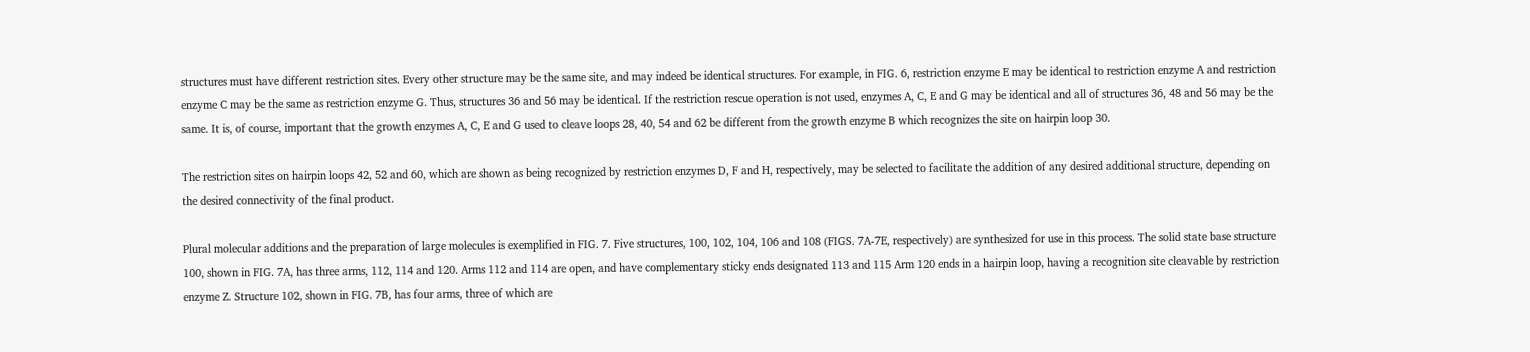structures must have different restriction sites. Every other structure may be the same site, and may indeed be identical structures. For example, in FIG. 6, restriction enzyme E may be identical to restriction enzyme A and restriction enzyme C may be the same as restriction enzyme G. Thus, structures 36 and 56 may be identical. If the restriction rescue operation is not used, enzymes A, C, E and G may be identical and all of structures 36, 48 and 56 may be the same. It is, of course, important that the growth enzymes A, C, E and G used to cleave loops 28, 40, 54 and 62 be different from the growth enzyme B which recognizes the site on hairpin loop 30.

The restriction sites on hairpin loops 42, 52 and 60, which are shown as being recognized by restriction enzymes D, F and H, respectively, may be selected to facilitate the addition of any desired additional structure, depending on the desired connectivity of the final product.

Plural molecular additions and the preparation of large molecules is exemplified in FIG. 7. Five structures, 100, 102, 104, 106 and 108 (FIGS. 7A-7E, respectively) are synthesized for use in this process. The solid state base structure 100, shown in FIG. 7A, has three arms, 112, 114 and 120. Arms 112 and 114 are open, and have complementary sticky ends designated 113 and 115 Arm 120 ends in a hairpin loop, having a recognition site cleavable by restriction enzyme Z. Structure 102, shown in FIG. 7B, has four arms, three of which are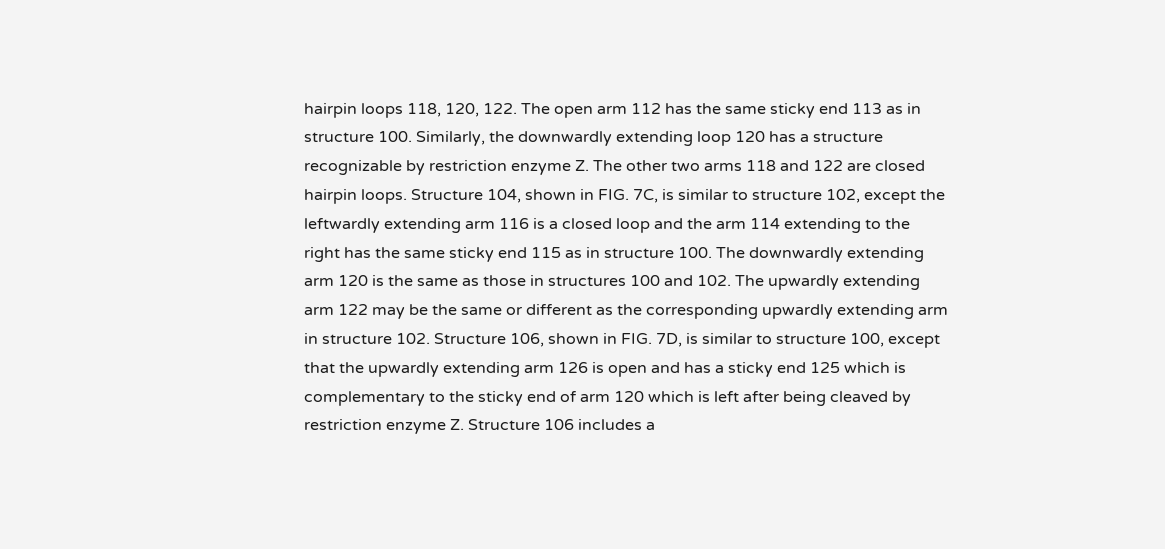hairpin loops 118, 120, 122. The open arm 112 has the same sticky end 113 as in structure 100. Similarly, the downwardly extending loop 120 has a structure recognizable by restriction enzyme Z. The other two arms 118 and 122 are closed hairpin loops. Structure 104, shown in FIG. 7C, is similar to structure 102, except the leftwardly extending arm 116 is a closed loop and the arm 114 extending to the right has the same sticky end 115 as in structure 100. The downwardly extending arm 120 is the same as those in structures 100 and 102. The upwardly extending arm 122 may be the same or different as the corresponding upwardly extending arm in structure 102. Structure 106, shown in FIG. 7D, is similar to structure 100, except that the upwardly extending arm 126 is open and has a sticky end 125 which is complementary to the sticky end of arm 120 which is left after being cleaved by restriction enzyme Z. Structure 106 includes a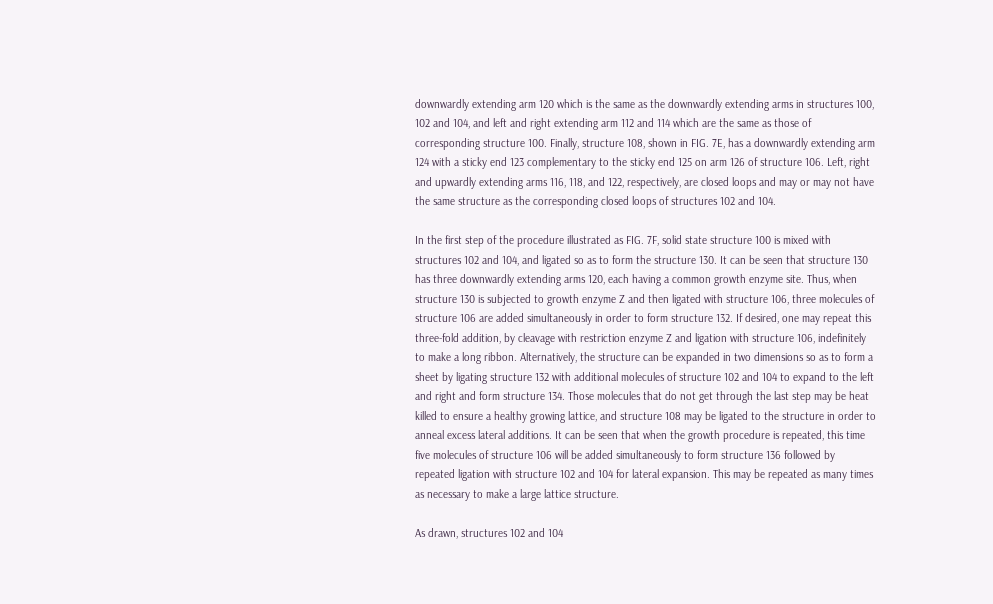downwardly extending arm 120 which is the same as the downwardly extending arms in structures 100, 102 and 104, and left and right extending arm 112 and 114 which are the same as those of corresponding structure 100. Finally, structure 108, shown in FIG. 7E, has a downwardly extending arm 124 with a sticky end 123 complementary to the sticky end 125 on arm 126 of structure 106. Left, right and upwardly extending arms 116, 118, and 122, respectively, are closed loops and may or may not have the same structure as the corresponding closed loops of structures 102 and 104.

In the first step of the procedure illustrated as FIG. 7F, solid state structure 100 is mixed with structures 102 and 104, and ligated so as to form the structure 130. It can be seen that structure 130 has three downwardly extending arms 120, each having a common growth enzyme site. Thus, when structure 130 is subjected to growth enzyme Z and then ligated with structure 106, three molecules of structure 106 are added simultaneously in order to form structure 132. If desired, one may repeat this three-fold addition, by cleavage with restriction enzyme Z and ligation with structure 106, indefinitely to make a long ribbon. Alternatively, the structure can be expanded in two dimensions so as to form a sheet by ligating structure 132 with additional molecules of structure 102 and 104 to expand to the left and right and form structure 134. Those molecules that do not get through the last step may be heat killed to ensure a healthy growing lattice, and structure 108 may be ligated to the structure in order to anneal excess lateral additions. It can be seen that when the growth procedure is repeated, this time five molecules of structure 106 will be added simultaneously to form structure 136 followed by repeated ligation with structure 102 and 104 for lateral expansion. This may be repeated as many times as necessary to make a large lattice structure.

As drawn, structures 102 and 104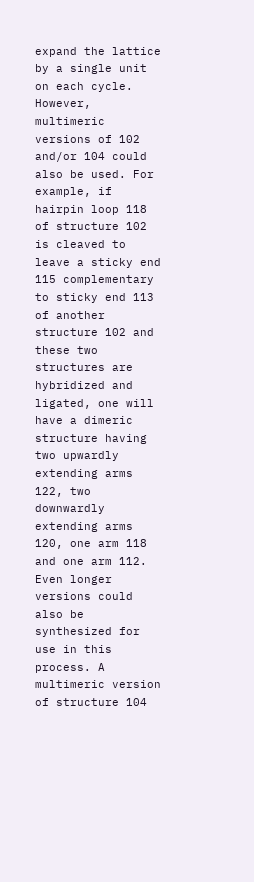expand the lattice by a single unit on each cycle. However, multimeric versions of 102 and/or 104 could also be used. For example, if hairpin loop 118 of structure 102 is cleaved to leave a sticky end 115 complementary to sticky end 113 of another structure 102 and these two structures are hybridized and ligated, one will have a dimeric structure having two upwardly extending arms 122, two downwardly extending arms 120, one arm 118 and one arm 112. Even longer versions could also be synthesized for use in this process. A multimeric version of structure 104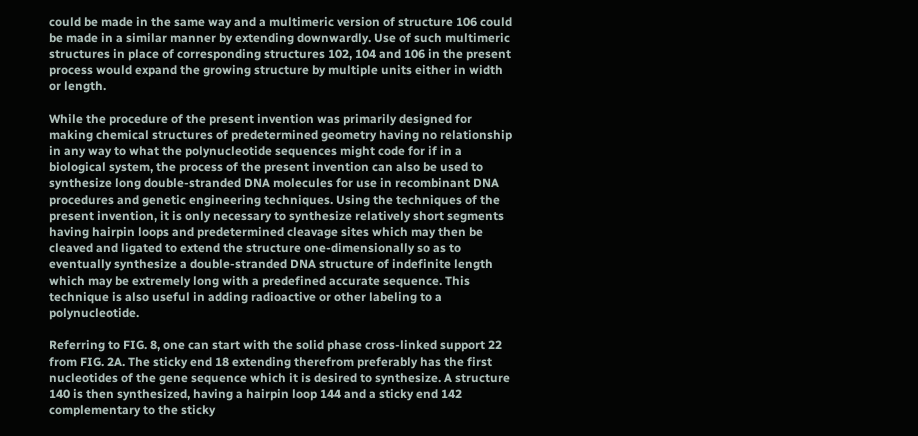could be made in the same way and a multimeric version of structure 106 could be made in a similar manner by extending downwardly. Use of such multimeric structures in place of corresponding structures 102, 104 and 106 in the present process would expand the growing structure by multiple units either in width or length.

While the procedure of the present invention was primarily designed for making chemical structures of predetermined geometry having no relationship in any way to what the polynucleotide sequences might code for if in a biological system, the process of the present invention can also be used to synthesize long double-stranded DNA molecules for use in recombinant DNA procedures and genetic engineering techniques. Using the techniques of the present invention, it is only necessary to synthesize relatively short segments having hairpin loops and predetermined cleavage sites which may then be cleaved and ligated to extend the structure one-dimensionally so as to eventually synthesize a double-stranded DNA structure of indefinite length which may be extremely long with a predefined accurate sequence. This technique is also useful in adding radioactive or other labeling to a polynucleotide.

Referring to FIG. 8, one can start with the solid phase cross-linked support 22 from FIG. 2A. The sticky end 18 extending therefrom preferably has the first nucleotides of the gene sequence which it is desired to synthesize. A structure 140 is then synthesized, having a hairpin loop 144 and a sticky end 142 complementary to the sticky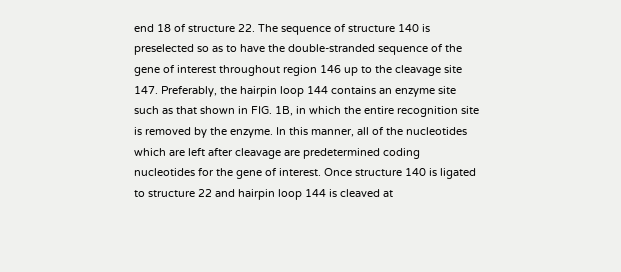end 18 of structure 22. The sequence of structure 140 is preselected so as to have the double-stranded sequence of the gene of interest throughout region 146 up to the cleavage site 147. Preferably, the hairpin loop 144 contains an enzyme site such as that shown in FIG. 1B, in which the entire recognition site is removed by the enzyme. In this manner, all of the nucleotides which are left after cleavage are predetermined coding nucleotides for the gene of interest. Once structure 140 is ligated to structure 22 and hairpin loop 144 is cleaved at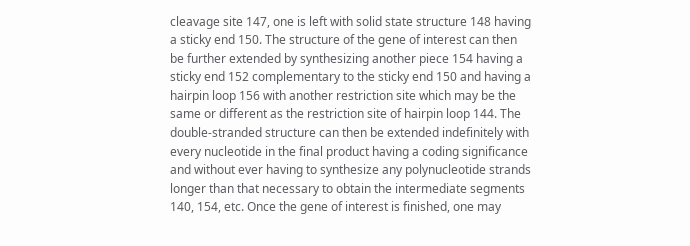cleavage site 147, one is left with solid state structure 148 having a sticky end 150. The structure of the gene of interest can then be further extended by synthesizing another piece 154 having a sticky end 152 complementary to the sticky end 150 and having a hairpin loop 156 with another restriction site which may be the same or different as the restriction site of hairpin loop 144. The double-stranded structure can then be extended indefinitely with every nucleotide in the final product having a coding significance and without ever having to synthesize any polynucleotide strands longer than that necessary to obtain the intermediate segments 140, 154, etc. Once the gene of interest is finished, one may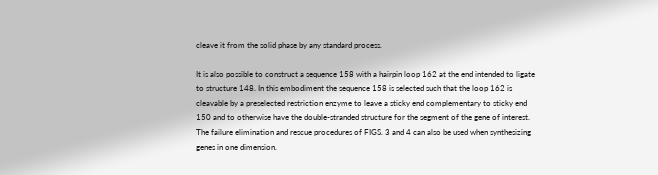cleave it from the solid phase by any standard process.

It is also possible to construct a sequence 158 with a hairpin loop 162 at the end intended to ligate to structure 148. In this embodiment the sequence 158 is selected such that the loop 162 is cleavable by a preselected restriction enzyme to leave a sticky end complementary to sticky end 150 and to otherwise have the double-stranded structure for the segment of the gene of interest. The failure elimination and rescue procedures of FIGS. 3 and 4 can also be used when synthesizing genes in one dimension.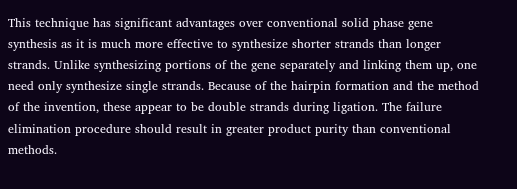This technique has significant advantages over conventional solid phase gene synthesis as it is much more effective to synthesize shorter strands than longer strands. Unlike synthesizing portions of the gene separately and linking them up, one need only synthesize single strands. Because of the hairpin formation and the method of the invention, these appear to be double strands during ligation. The failure elimination procedure should result in greater product purity than conventional methods.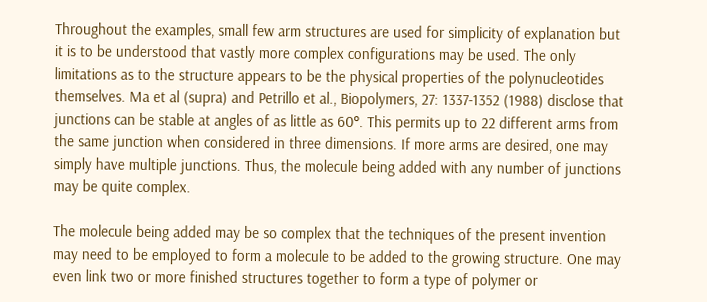Throughout the examples, small few arm structures are used for simplicity of explanation but it is to be understood that vastly more complex configurations may be used. The only limitations as to the structure appears to be the physical properties of the polynucleotides themselves. Ma et al (supra) and Petrillo et al., Biopolymers, 27: 1337-1352 (1988) disclose that junctions can be stable at angles of as little as 60°. This permits up to 22 different arms from the same junction when considered in three dimensions. If more arms are desired, one may simply have multiple junctions. Thus, the molecule being added with any number of junctions may be quite complex.

The molecule being added may be so complex that the techniques of the present invention may need to be employed to form a molecule to be added to the growing structure. One may even link two or more finished structures together to form a type of polymer or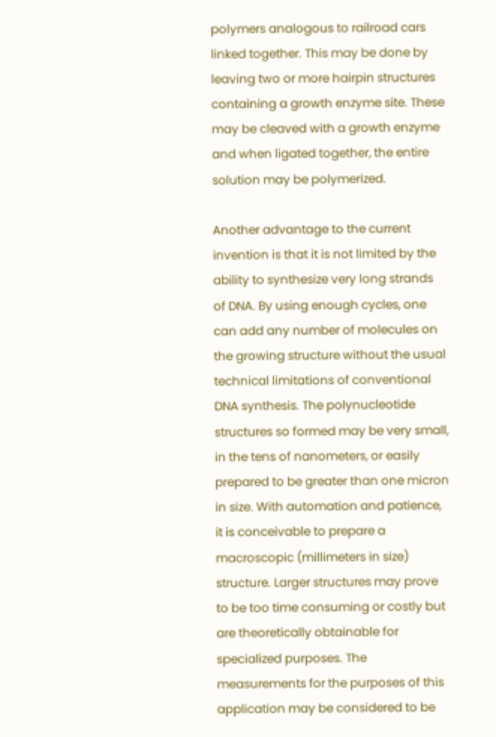polymers analogous to railroad cars linked together. This may be done by leaving two or more hairpin structures containing a growth enzyme site. These may be cleaved with a growth enzyme and when ligated together, the entire solution may be polymerized.

Another advantage to the current invention is that it is not limited by the ability to synthesize very long strands of DNA. By using enough cycles, one can add any number of molecules on the growing structure without the usual technical limitations of conventional DNA synthesis. The polynucleotide structures so formed may be very small, in the tens of nanometers, or easily prepared to be greater than one micron in size. With automation and patience, it is conceivable to prepare a macroscopic (millimeters in size) structure. Larger structures may prove to be too time consuming or costly but are theoretically obtainable for specialized purposes. The measurements for the purposes of this application may be considered to be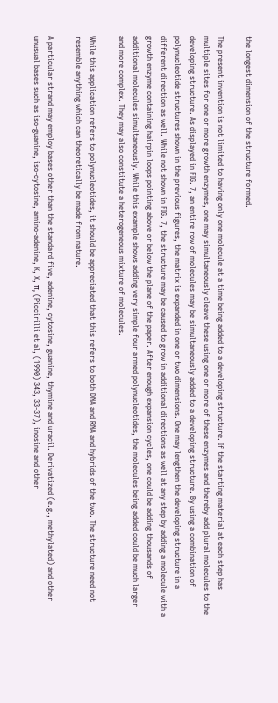the longest dimension of the structure formed.

The present invention is not limited to having only one molecule at a time being added to a developing structure. If the starting material at each step has multiple sites for one or more growth enzymes, one may simultaneously cleave these using one or more of these enzymes and thereby add plural molecules to the developing structure. As displayed in FIG. 7, an entire row of molecules may be simultaneously added to a developing structure. By using a combination of polynucleotide structures shown in the previous figures, the matrix is expanded in one or two dimensions. One may lengthen the developing structure in a different direction as well. While not shown in FIG. 7, the structure may be caused to grow in additional directions as well at any step by adding a molecule with a growth enzyme containing hairpin loops pointing above or below the plane of the paper. After enough expansion cycles, one could be adding thousands of additional molecules simultaneously. While this example shows adding very simple four armed polynucleotides, the molecules being added could be much larger and more complex. They may also constitute a heterogeneous mixture of molecules.

While this application refers to polynucleotides, it should be appreciated that this refers to both DNA and RNA and hybrids of the two. The structure need not resemble anything which can theoretically be made from nature.

A particular strand may employ bases other than the standard five, adenine, cytosine, guanine, thymine and uracil. Derivatized (e.g., methylated) and other unusual bases such as iso-guanine, iso-cytosine, amino-adenine, K, X, π, (Piccirilli et al, (1990) 343, 33-37), inosine and other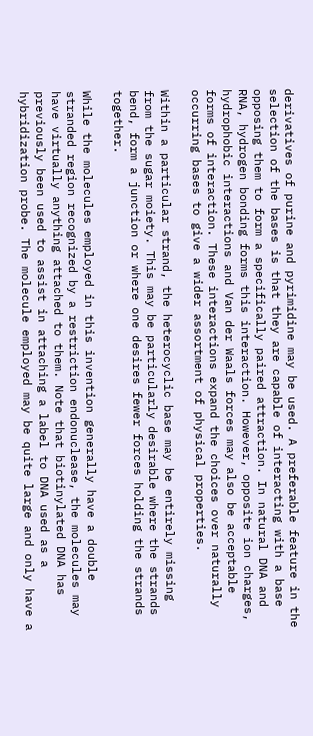derivatives of purine and pyrimidine may be used. A preferable feature in the selection of the bases is that they are capable of interacting with a base opposing them to form a specifically paired attraction. In natural DNA and RNA, hydrogen bonding forms this interaction. However, opposite ion charges, hydrophobic interactions and Van der Waals forces may also be acceptable forms of interaction. These interactions expand the choices over naturally occurring bases to give a wider assortment of physical properties.

Within a particular strand, the heterocyclic base may be entirely missing from the sugar moiety. This may be particularly desirable where the strands bend, form a junction or where one desires fewer forces holding the strands together.

While the molecules employed in this invention generally have a double stranded region recognized by a restriction endonuclease, the molecules may have virtually anything attached to them. Note that biotinylated DNA has previously been used to assist in attaching a label to DNA used as a hybridization probe. The molecule employed may be quite large and only have a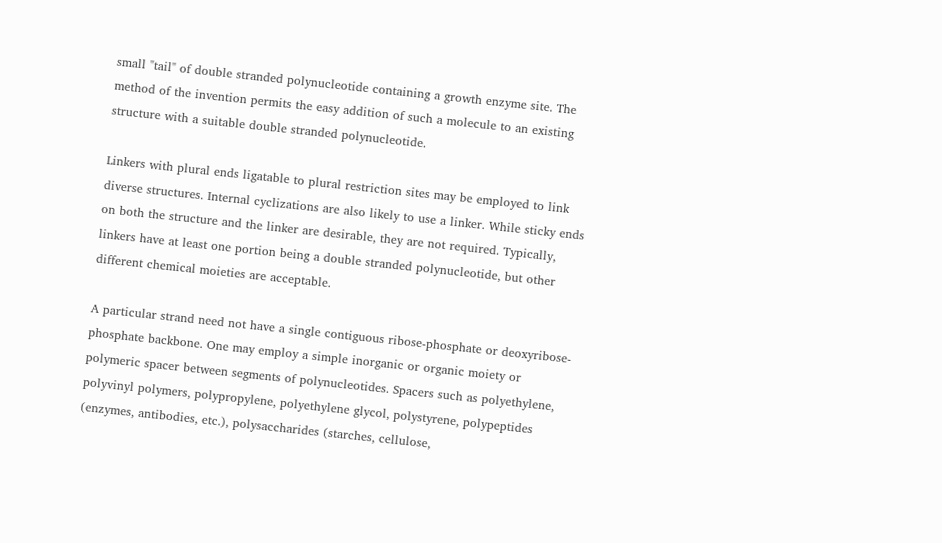small "tail" of double stranded polynucleotide containing a growth enzyme site. The method of the invention permits the easy addition of such a molecule to an existing structure with a suitable double stranded polynucleotide.

Linkers with plural ends ligatable to plural restriction sites may be employed to link diverse structures. Internal cyclizations are also likely to use a linker. While sticky ends on both the structure and the linker are desirable, they are not required. Typically, linkers have at least one portion being a double stranded polynucleotide, but other different chemical moieties are acceptable.

A particular strand need not have a single contiguous ribose-phosphate or deoxyribose-phosphate backbone. One may employ a simple inorganic or organic moiety or polymeric spacer between segments of polynucleotides. Spacers such as polyethylene, polyvinyl polymers, polypropylene, polyethylene glycol, polystyrene, polypeptides (enzymes, antibodies, etc.), polysaccharides (starches, cellulose,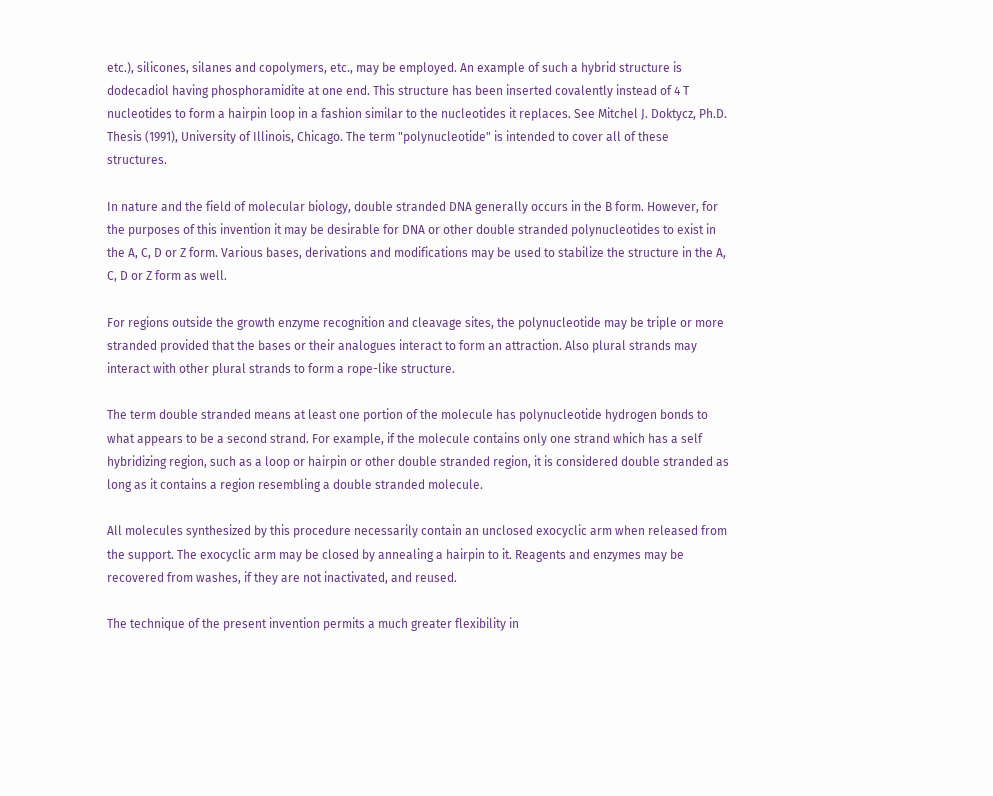etc.), silicones, silanes and copolymers, etc., may be employed. An example of such a hybrid structure is dodecadiol having phosphoramidite at one end. This structure has been inserted covalently instead of 4 T nucleotides to form a hairpin loop in a fashion similar to the nucleotides it replaces. See Mitchel J. Doktycz, Ph.D. Thesis (1991), University of Illinois, Chicago. The term "polynucleotide" is intended to cover all of these structures.

In nature and the field of molecular biology, double stranded DNA generally occurs in the B form. However, for the purposes of this invention it may be desirable for DNA or other double stranded polynucleotides to exist in the A, C, D or Z form. Various bases, derivations and modifications may be used to stabilize the structure in the A, C, D or Z form as well.

For regions outside the growth enzyme recognition and cleavage sites, the polynucleotide may be triple or more stranded provided that the bases or their analogues interact to form an attraction. Also plural strands may interact with other plural strands to form a rope-like structure.

The term double stranded means at least one portion of the molecule has polynucleotide hydrogen bonds to what appears to be a second strand. For example, if the molecule contains only one strand which has a self hybridizing region, such as a loop or hairpin or other double stranded region, it is considered double stranded as long as it contains a region resembling a double stranded molecule.

All molecules synthesized by this procedure necessarily contain an unclosed exocyclic arm when released from the support. The exocyclic arm may be closed by annealing a hairpin to it. Reagents and enzymes may be recovered from washes, if they are not inactivated, and reused.

The technique of the present invention permits a much greater flexibility in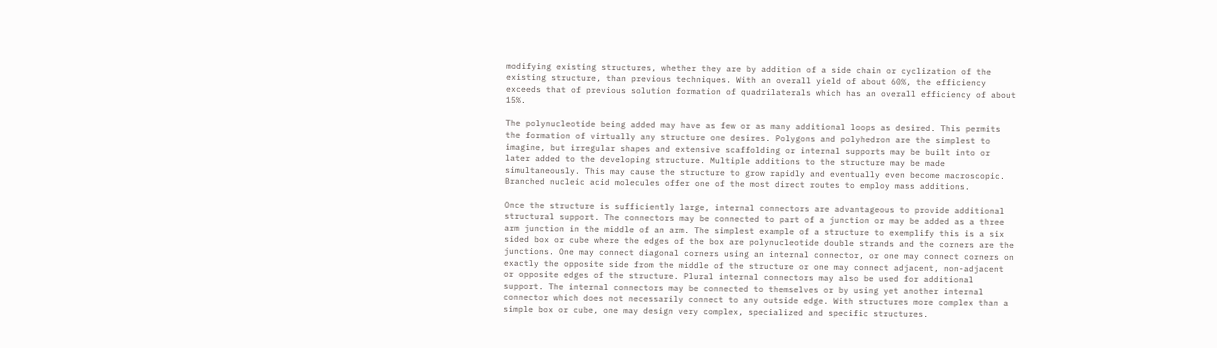modifying existing structures, whether they are by addition of a side chain or cyclization of the existing structure, than previous techniques. With an overall yield of about 60%, the efficiency exceeds that of previous solution formation of quadrilaterals which has an overall efficiency of about 15%.

The polynucleotide being added may have as few or as many additional loops as desired. This permits the formation of virtually any structure one desires. Polygons and polyhedron are the simplest to imagine, but irregular shapes and extensive scaffolding or internal supports may be built into or later added to the developing structure. Multiple additions to the structure may be made simultaneously. This may cause the structure to grow rapidly and eventually even become macroscopic. Branched nucleic acid molecules offer one of the most direct routes to employ mass additions.

Once the structure is sufficiently large, internal connectors are advantageous to provide additional structural support. The connectors may be connected to part of a junction or may be added as a three arm junction in the middle of an arm. The simplest example of a structure to exemplify this is a six sided box or cube where the edges of the box are polynucleotide double strands and the corners are the junctions. One may connect diagonal corners using an internal connector, or one may connect corners on exactly the opposite side from the middle of the structure or one may connect adjacent, non-adjacent or opposite edges of the structure. Plural internal connectors may also be used for additional support. The internal connectors may be connected to themselves or by using yet another internal connector which does not necessarily connect to any outside edge. With structures more complex than a simple box or cube, one may design very complex, specialized and specific structures.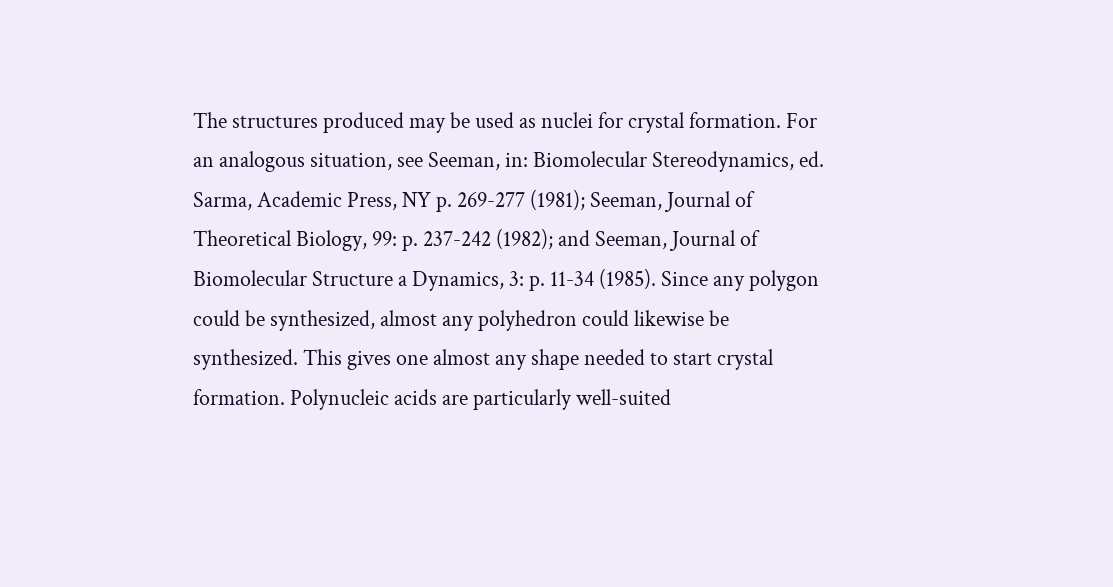The structures produced may be used as nuclei for crystal formation. For an analogous situation, see Seeman, in: Biomolecular Stereodynamics, ed. Sarma, Academic Press, NY p. 269-277 (1981); Seeman, Journal of Theoretical Biology, 99: p. 237-242 (1982); and Seeman, Journal of Biomolecular Structure a Dynamics, 3: p. 11-34 (1985). Since any polygon could be synthesized, almost any polyhedron could likewise be synthesized. This gives one almost any shape needed to start crystal formation. Polynucleic acids are particularly well-suited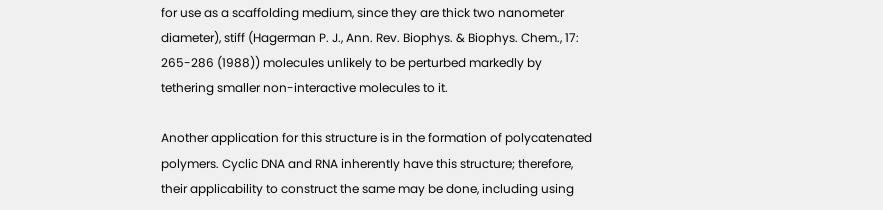for use as a scaffolding medium, since they are thick two nanometer diameter), stiff (Hagerman P. J., Ann. Rev. Biophys. & Biophys. Chem., 17: 265-286 (1988)) molecules unlikely to be perturbed markedly by tethering smaller non-interactive molecules to it.

Another application for this structure is in the formation of polycatenated polymers. Cyclic DNA and RNA inherently have this structure; therefore, their applicability to construct the same may be done, including using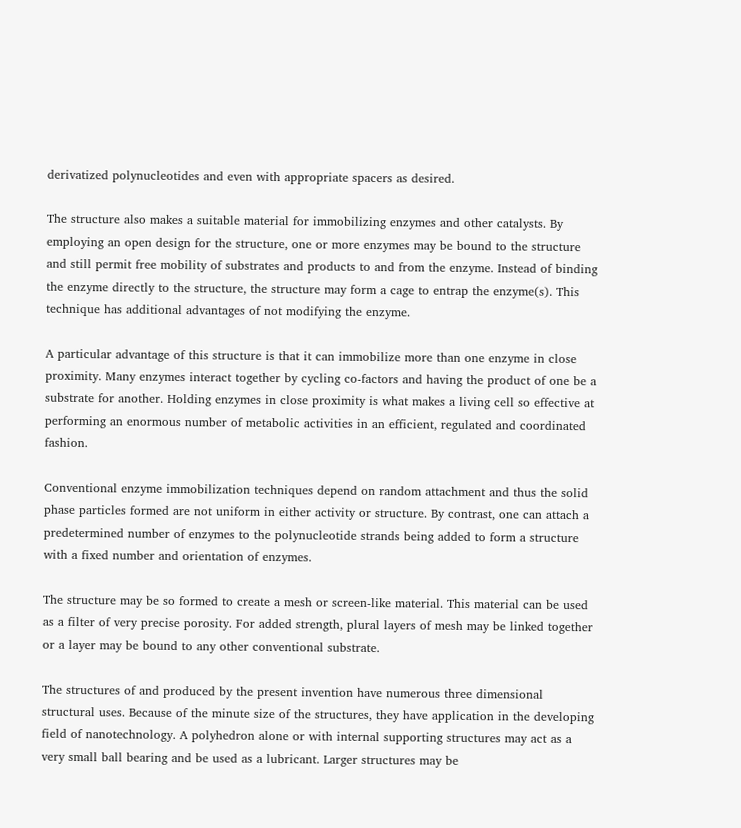derivatized polynucleotides and even with appropriate spacers as desired.

The structure also makes a suitable material for immobilizing enzymes and other catalysts. By employing an open design for the structure, one or more enzymes may be bound to the structure and still permit free mobility of substrates and products to and from the enzyme. Instead of binding the enzyme directly to the structure, the structure may form a cage to entrap the enzyme(s). This technique has additional advantages of not modifying the enzyme.

A particular advantage of this structure is that it can immobilize more than one enzyme in close proximity. Many enzymes interact together by cycling co-factors and having the product of one be a substrate for another. Holding enzymes in close proximity is what makes a living cell so effective at performing an enormous number of metabolic activities in an efficient, regulated and coordinated fashion.

Conventional enzyme immobilization techniques depend on random attachment and thus the solid phase particles formed are not uniform in either activity or structure. By contrast, one can attach a predetermined number of enzymes to the polynucleotide strands being added to form a structure with a fixed number and orientation of enzymes.

The structure may be so formed to create a mesh or screen-like material. This material can be used as a filter of very precise porosity. For added strength, plural layers of mesh may be linked together or a layer may be bound to any other conventional substrate.

The structures of and produced by the present invention have numerous three dimensional structural uses. Because of the minute size of the structures, they have application in the developing field of nanotechnology. A polyhedron alone or with internal supporting structures may act as a very small ball bearing and be used as a lubricant. Larger structures may be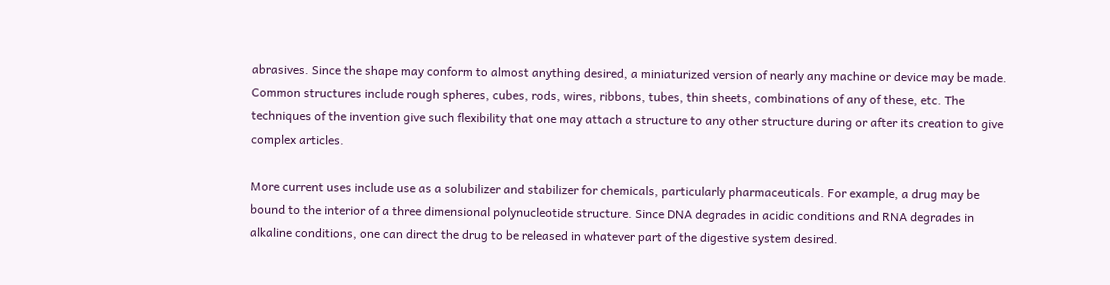abrasives. Since the shape may conform to almost anything desired, a miniaturized version of nearly any machine or device may be made. Common structures include rough spheres, cubes, rods, wires, ribbons, tubes, thin sheets, combinations of any of these, etc. The techniques of the invention give such flexibility that one may attach a structure to any other structure during or after its creation to give complex articles.

More current uses include use as a solubilizer and stabilizer for chemicals, particularly pharmaceuticals. For example, a drug may be bound to the interior of a three dimensional polynucleotide structure. Since DNA degrades in acidic conditions and RNA degrades in alkaline conditions, one can direct the drug to be released in whatever part of the digestive system desired.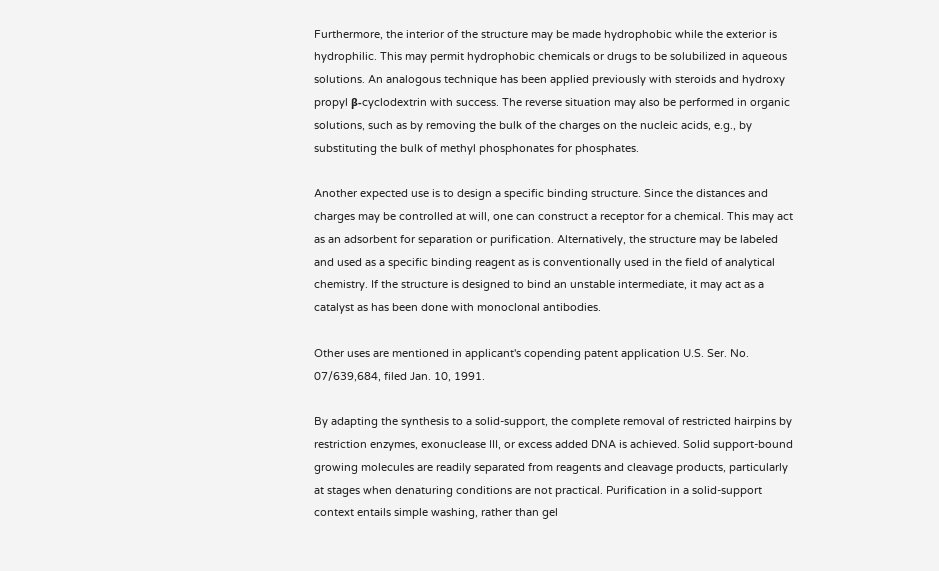Furthermore, the interior of the structure may be made hydrophobic while the exterior is hydrophilic. This may permit hydrophobic chemicals or drugs to be solubilized in aqueous solutions. An analogous technique has been applied previously with steroids and hydroxy propyl β-cyclodextrin with success. The reverse situation may also be performed in organic solutions, such as by removing the bulk of the charges on the nucleic acids, e.g., by substituting the bulk of methyl phosphonates for phosphates.

Another expected use is to design a specific binding structure. Since the distances and charges may be controlled at will, one can construct a receptor for a chemical. This may act as an adsorbent for separation or purification. Alternatively, the structure may be labeled and used as a specific binding reagent as is conventionally used in the field of analytical chemistry. If the structure is designed to bind an unstable intermediate, it may act as a catalyst as has been done with monoclonal antibodies.

Other uses are mentioned in applicant's copending patent application U.S. Ser. No. 07/639,684, filed Jan. 10, 1991.

By adapting the synthesis to a solid-support, the complete removal of restricted hairpins by restriction enzymes, exonuclease III, or excess added DNA is achieved. Solid support-bound growing molecules are readily separated from reagents and cleavage products, particularly at stages when denaturing conditions are not practical. Purification in a solid-support context entails simple washing, rather than gel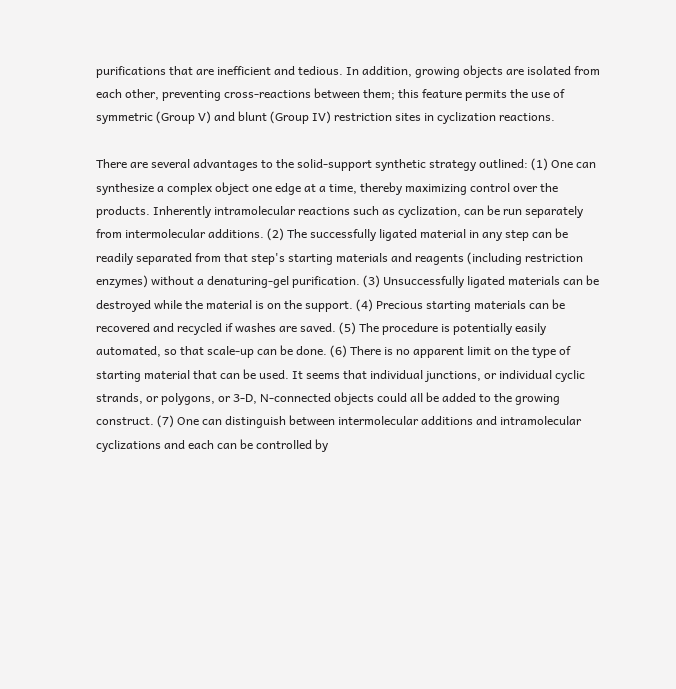purifications that are inefficient and tedious. In addition, growing objects are isolated from each other, preventing cross-reactions between them; this feature permits the use of symmetric (Group V) and blunt (Group IV) restriction sites in cyclization reactions.

There are several advantages to the solid-support synthetic strategy outlined: (1) One can synthesize a complex object one edge at a time, thereby maximizing control over the products. Inherently intramolecular reactions such as cyclization, can be run separately from intermolecular additions. (2) The successfully ligated material in any step can be readily separated from that step's starting materials and reagents (including restriction enzymes) without a denaturing-gel purification. (3) Unsuccessfully ligated materials can be destroyed while the material is on the support. (4) Precious starting materials can be recovered and recycled if washes are saved. (5) The procedure is potentially easily automated, so that scale-up can be done. (6) There is no apparent limit on the type of starting material that can be used. It seems that individual junctions, or individual cyclic strands, or polygons, or 3-D, N-connected objects could all be added to the growing construct. (7) One can distinguish between intermolecular additions and intramolecular cyclizations and each can be controlled by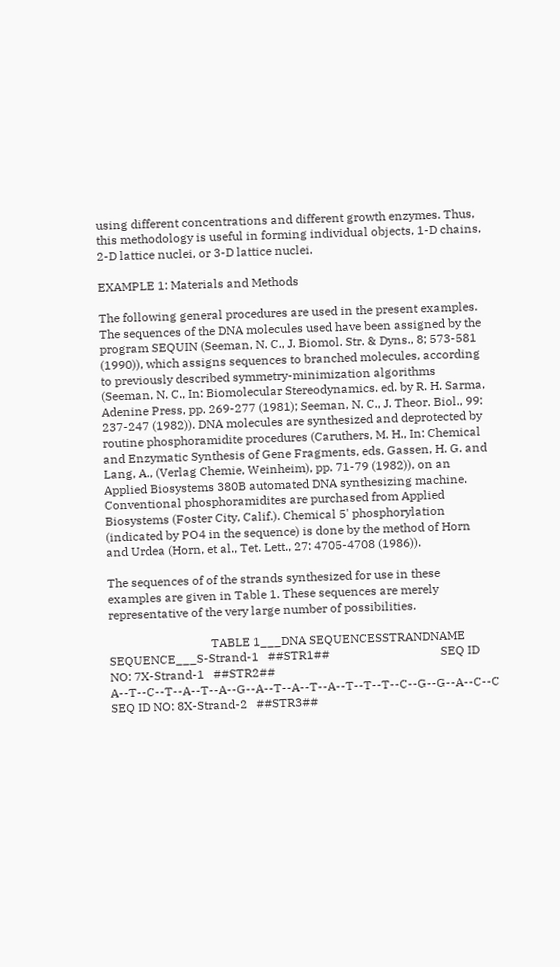using different concentrations and different growth enzymes. Thus, this methodology is useful in forming individual objects, 1-D chains, 2-D lattice nuclei, or 3-D lattice nuclei.

EXAMPLE 1: Materials and Methods

The following general procedures are used in the present examples. The sequences of the DNA molecules used have been assigned by the program SEQUIN (Seeman, N. C., J. Biomol. Str. & Dyns., 8; 573-581 (1990)), which assigns sequences to branched molecules, according to previously described symmetry-minimization algorithms (Seeman, N. C., In: Biomolecular Stereodynamics. ed. by R. H. Sarma, Adenine Press, pp. 269-277 (1981); Seeman, N. C., J. Theor. Biol., 99: 237-247 (1982)). DNA molecules are synthesized and deprotected by routine phosphoramidite procedures (Caruthers, M. H., In: Chemical and Enzymatic Synthesis of Gene Fragments, eds. Gassen, H. G. and Lang, A., (Verlag Chemie, Weinheim), pp. 71-79 (1982)), on an Applied Biosystems 380B automated DNA synthesizing machine. Conventional phosphoramidites are purchased from Applied Biosystems (Foster City, Calif.). Chemical 5' phosphorylation (indicated by PO4 in the sequence) is done by the method of Horn and Urdea (Horn, et al., Tet. Lett., 27: 4705-4708 (1986)).

The sequences of of the strands synthesized for use in these examples are given in Table 1. These sequences are merely representative of the very large number of possibilities.

                                  TABLE 1___DNA SEQUENCESSTRANDNAME   SEQUENCE___S-Strand-1   ##STR1##                                     SEQ ID NO: 7X-Strand-1   ##STR2##  A--T--C--T--A--T--A--G--A--T--A--T--A--T--T--T--C--G--G--A--C--C                                                SEQ ID NO: 8X-Strand-2   ##STR3##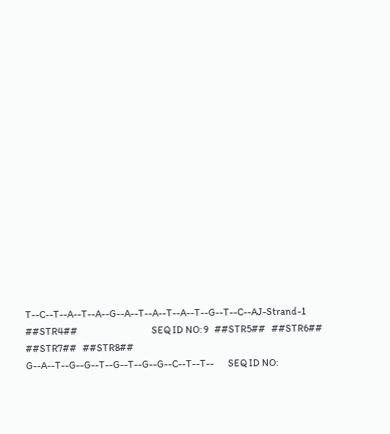T--C--T--A--T--A--G--A--T--A--T--A--T--G--T--C--AJ-Strand-1   ##STR4##                                     SEQ ID NO: 9   ##STR5##   ##STR6##   ##STR7##   ##STR8##  G--A--T--G--G--T--G--T--G--G--C--T--T--       SEQ ID NO: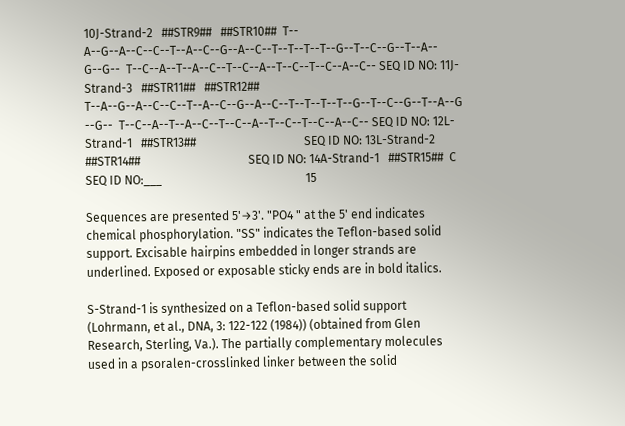10J-Strand-2   ##STR9##   ##STR10##  T-- A--G--A--C--C--T--A--C--G--A--C--T--T--T--T--G--T--C--G--T--A--  G--G--  T--C--A--T--A--C--T--C--A--T--C--T--C--A--C-- SEQ ID NO: 11J-Strand-3   ##STR11##   ##STR12##  T--A--G--A--C--C--T--A--C--G--A--C--T--T--T--T--G--T--C--G--T--A--G  --G--  T--C--A--T--A--C--T--C--A--T--C--T--C--A--C-- SEQ ID NO: 12L-Strand-1   ##STR13##                                    SEQ ID NO: 13L-Strand-2   ##STR14##                                    SEQ ID NO: 14A-Strand-1   ##STR15##  C                                             SEQ ID NO:___                                                15

Sequences are presented 5'→3'. "PO4 " at the 5' end indicates chemical phosphorylation. "SS" indicates the Teflon-based solid support. Excisable hairpins embedded in longer strands are underlined. Exposed or exposable sticky ends are in bold italics.

S-Strand-1 is synthesized on a Teflon-based solid support (Lohrmann, et al., DNA, 3: 122-122 (1984)) (obtained from Glen Research, Sterling, Va.). The partially complementary molecules used in a psoralen-crosslinked linker between the solid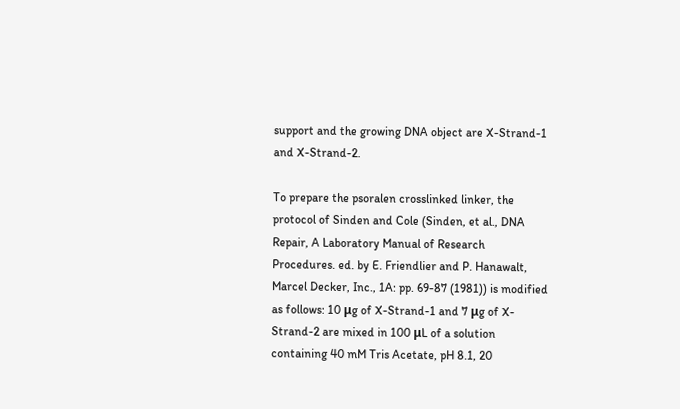support and the growing DNA object are X-Strand-1 and X-Strand-2.

To prepare the psoralen crosslinked linker, the protocol of Sinden and Cole (Sinden, et al., DNA Repair, A Laboratory Manual of Research Procedures. ed. by E. Friendlier and P. Hanawalt, Marcel Decker, Inc., 1A: pp. 69-87 (1981)) is modified as follows: 10 μg of X-Strand-1 and 7 μg of X-Strand-2 are mixed in 100 μL of a solution containing 40 mM Tris Acetate, pH 8.1, 20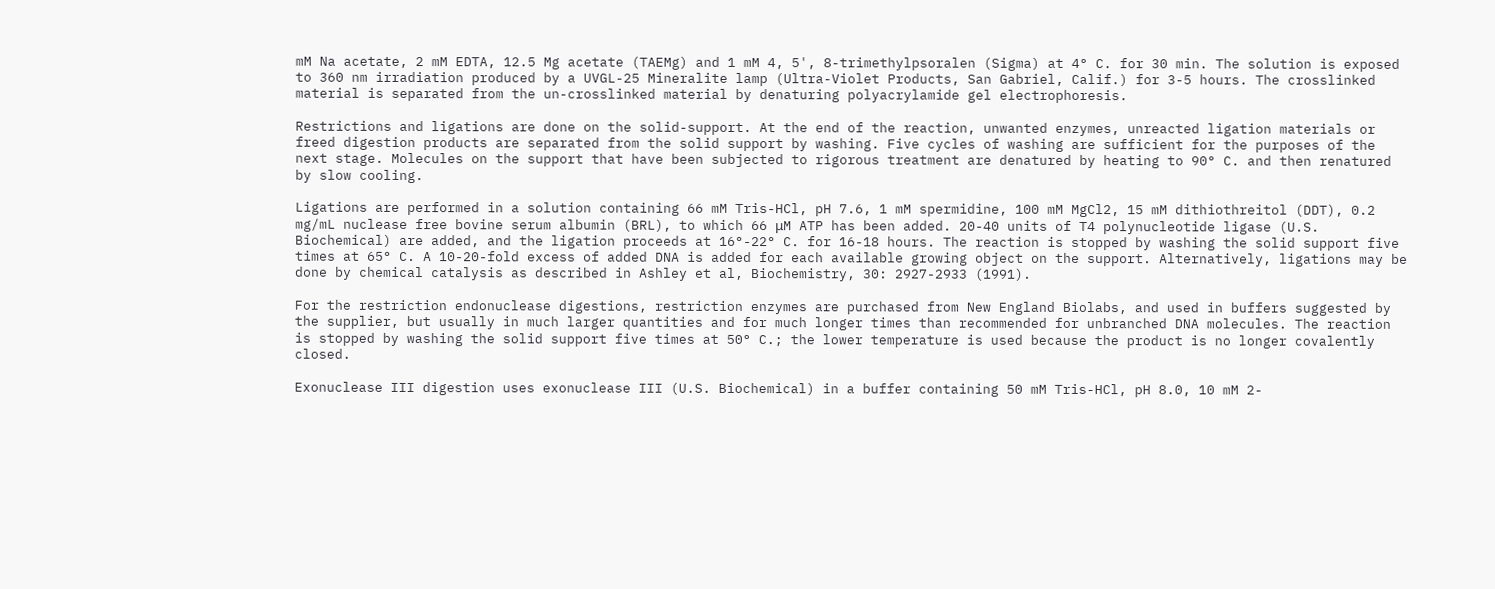mM Na acetate, 2 mM EDTA, 12.5 Mg acetate (TAEMg) and 1 mM 4, 5', 8-trimethylpsoralen (Sigma) at 4° C. for 30 min. The solution is exposed to 360 nm irradiation produced by a UVGL-25 Mineralite lamp (Ultra-Violet Products, San Gabriel, Calif.) for 3-5 hours. The crosslinked material is separated from the un-crosslinked material by denaturing polyacrylamide gel electrophoresis.

Restrictions and ligations are done on the solid-support. At the end of the reaction, unwanted enzymes, unreacted ligation materials or freed digestion products are separated from the solid support by washing. Five cycles of washing are sufficient for the purposes of the next stage. Molecules on the support that have been subjected to rigorous treatment are denatured by heating to 90° C. and then renatured by slow cooling.

Ligations are performed in a solution containing 66 mM Tris-HCl, pH 7.6, 1 mM spermidine, 100 mM MgCl2, 15 mM dithiothreitol (DDT), 0.2 mg/mL nuclease free bovine serum albumin (BRL), to which 66 μM ATP has been added. 20-40 units of T4 polynucleotide ligase (U.S. Biochemical) are added, and the ligation proceeds at 16°-22° C. for 16-18 hours. The reaction is stopped by washing the solid support five times at 65° C. A 10-20-fold excess of added DNA is added for each available growing object on the support. Alternatively, ligations may be done by chemical catalysis as described in Ashley et al, Biochemistry, 30: 2927-2933 (1991).

For the restriction endonuclease digestions, restriction enzymes are purchased from New England Biolabs, and used in buffers suggested by the supplier, but usually in much larger quantities and for much longer times than recommended for unbranched DNA molecules. The reaction is stopped by washing the solid support five times at 50° C.; the lower temperature is used because the product is no longer covalently closed.

Exonuclease III digestion uses exonuclease III (U.S. Biochemical) in a buffer containing 50 mM Tris-HCl, pH 8.0, 10 mM 2-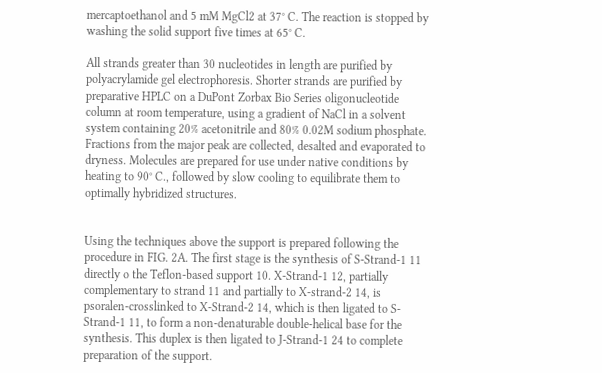mercaptoethanol and 5 mM MgCl2 at 37° C. The reaction is stopped by washing the solid support five times at 65° C.

All strands greater than 30 nucleotides in length are purified by polyacrylamide gel electrophoresis. Shorter strands are purified by preparative HPLC on a DuPont Zorbax Bio Series oligonucleotide column at room temperature, using a gradient of NaCl in a solvent system containing 20% acetonitrile and 80% 0.02M sodium phosphate. Fractions from the major peak are collected, desalted and evaporated to dryness. Molecules are prepared for use under native conditions by heating to 90° C., followed by slow cooling to equilibrate them to optimally hybridized structures.


Using the techniques above the support is prepared following the procedure in FIG. 2A. The first stage is the synthesis of S-Strand-1 11 directly o the Teflon-based support 10. X-Strand-1 12, partially complementary to strand 11 and partially to X-strand-2 14, is psoralen-crosslinked to X-Strand-2 14, which is then ligated to S-Strand-1 11, to form a non-denaturable double-helical base for the synthesis. This duplex is then ligated to J-Strand-1 24 to complete preparation of the support.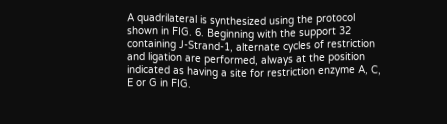A quadrilateral is synthesized using the protocol shown in FIG. 6. Beginning with the support 32 containing J-Strand-1, alternate cycles of restriction and ligation are performed, always at the position indicated as having a site for restriction enzyme A, C, E or G in FIG.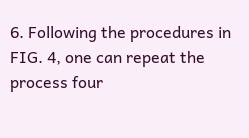6. Following the procedures in FIG. 4, one can repeat the process four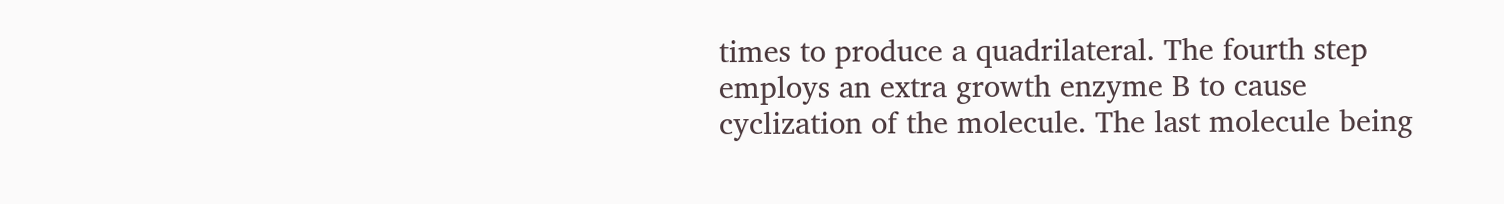times to produce a quadrilateral. The fourth step employs an extra growth enzyme B to cause cyclization of the molecule. The last molecule being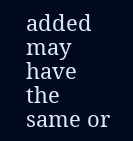added may have the same or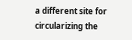a different site for circularizing the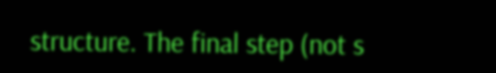structure. The final step (not s